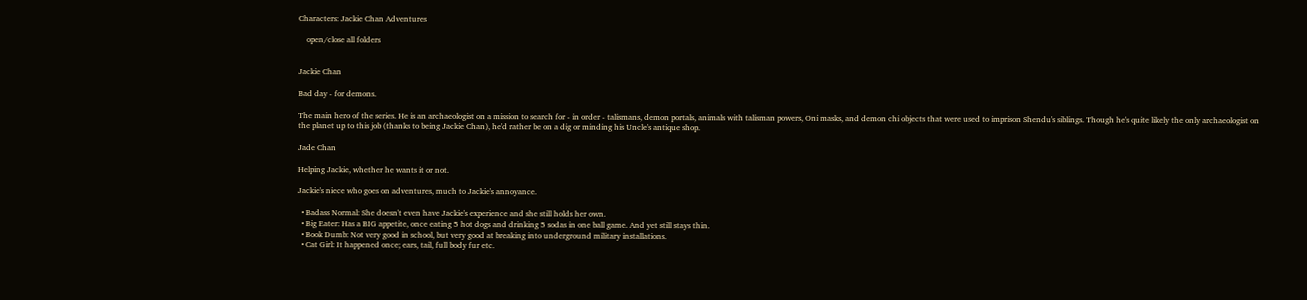Characters: Jackie Chan Adventures

    open/close all folders


Jackie Chan

Bad day - for demons.

The main hero of the series. He is an archaeologist on a mission to search for - in order - talismans, demon portals, animals with talisman powers, Oni masks, and demon chi objects that were used to imprison Shendu's siblings. Though he's quite likely the only archaeologist on the planet up to this job (thanks to being Jackie Chan), he'd rather be on a dig or minding his Uncle's antique shop.

Jade Chan

Helping Jackie, whether he wants it or not.

Jackie's niece who goes on adventures, much to Jackie's annoyance.

  • Badass Normal: She doesn't even have Jackie's experience and she still holds her own.
  • Big Eater: Has a BIG appetite, once eating 5 hot dogs and drinking 5 sodas in one ball game. And yet still stays thin.
  • Book Dumb: Not very good in school, but very good at breaking into underground military installations.
  • Cat Girl: It happened once; ears, tail, full body fur etc.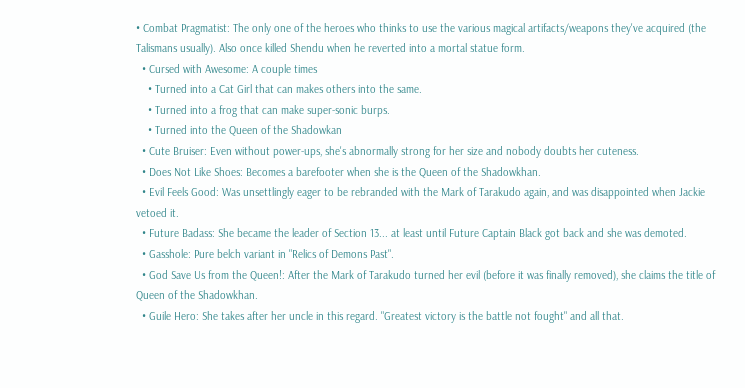• Combat Pragmatist: The only one of the heroes who thinks to use the various magical artifacts/weapons they've acquired (the Talismans usually). Also once killed Shendu when he reverted into a mortal statue form.
  • Cursed with Awesome: A couple times
    • Turned into a Cat Girl that can makes others into the same.
    • Turned into a frog that can make super-sonic burps.
    • Turned into the Queen of the Shadowkan
  • Cute Bruiser: Even without power-ups, she's abnormally strong for her size and nobody doubts her cuteness.
  • Does Not Like Shoes: Becomes a barefooter when she is the Queen of the Shadowkhan.
  • Evil Feels Good: Was unsettlingly eager to be rebranded with the Mark of Tarakudo again, and was disappointed when Jackie vetoed it.
  • Future Badass: She became the leader of Section 13... at least until Future Captain Black got back and she was demoted.
  • Gasshole: Pure belch variant in "Relics of Demons Past".
  • God Save Us from the Queen!: After the Mark of Tarakudo turned her evil (before it was finally removed), she claims the title of Queen of the Shadowkhan.
  • Guile Hero: She takes after her uncle in this regard. "Greatest victory is the battle not fought" and all that.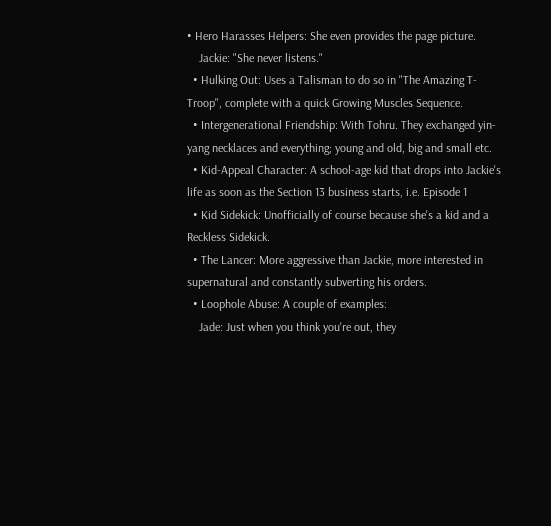• Hero Harasses Helpers: She even provides the page picture.
    Jackie: "She never listens."
  • Hulking Out: Uses a Talisman to do so in "The Amazing T-Troop", complete with a quick Growing Muscles Sequence.
  • Intergenerational Friendship: With Tohru. They exchanged yin-yang necklaces and everything; young and old, big and small etc.
  • Kid-Appeal Character: A school-age kid that drops into Jackie's life as soon as the Section 13 business starts, i.e. Episode 1
  • Kid Sidekick: Unofficially of course because she's a kid and a Reckless Sidekick.
  • The Lancer: More aggressive than Jackie, more interested in supernatural and constantly subverting his orders.
  • Loophole Abuse: A couple of examples:
    Jade: Just when you think you're out, they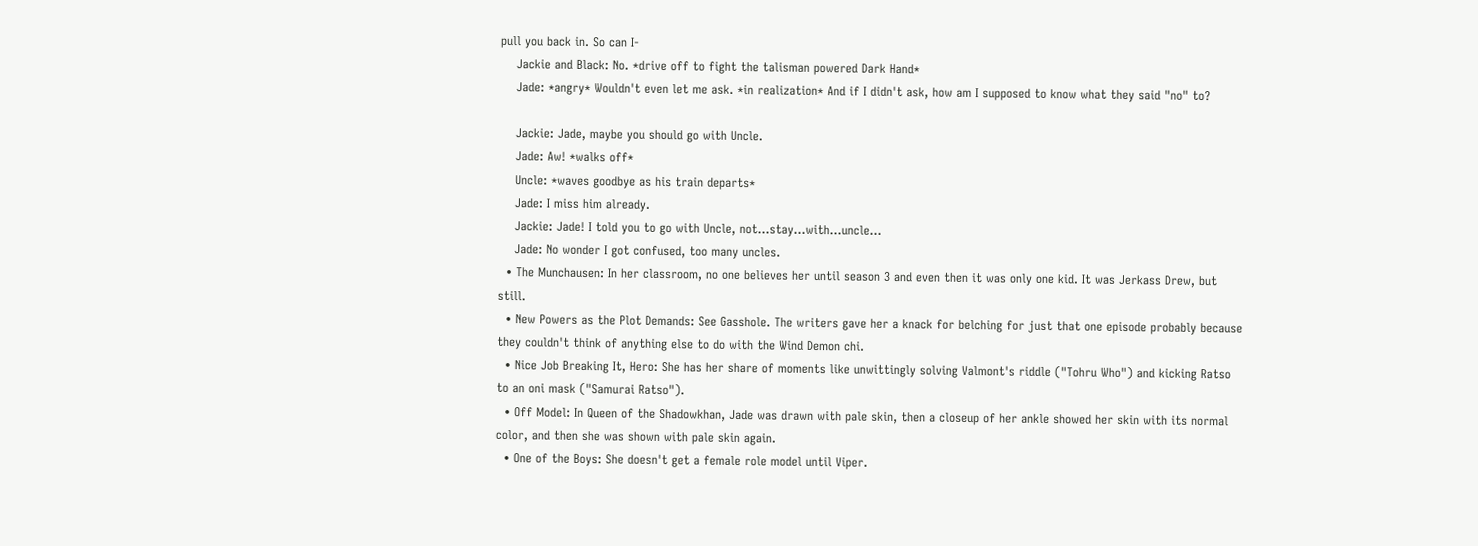pull you back in. So can I-
    Jackie and Black: No. *drive off to fight the talisman powered Dark Hand*
    Jade: *angry* Wouldn't even let me ask. *in realization* And if I didn't ask, how am I supposed to know what they said "no" to?

    Jackie: Jade, maybe you should go with Uncle.
    Jade: Aw! *walks off*
    Uncle: *waves goodbye as his train departs*
    Jade: I miss him already.
    Jackie: Jade! I told you to go with Uncle, not...stay...with...uncle...
    Jade: No wonder I got confused, too many uncles.
  • The Munchausen: In her classroom, no one believes her until season 3 and even then it was only one kid. It was Jerkass Drew, but still.
  • New Powers as the Plot Demands: See Gasshole. The writers gave her a knack for belching for just that one episode probably because they couldn't think of anything else to do with the Wind Demon chi.
  • Nice Job Breaking It, Hero: She has her share of moments like unwittingly solving Valmont's riddle ("Tohru Who") and kicking Ratso to an oni mask ("Samurai Ratso").
  • Off Model: In Queen of the Shadowkhan, Jade was drawn with pale skin, then a closeup of her ankle showed her skin with its normal color, and then she was shown with pale skin again.
  • One of the Boys: She doesn't get a female role model until Viper.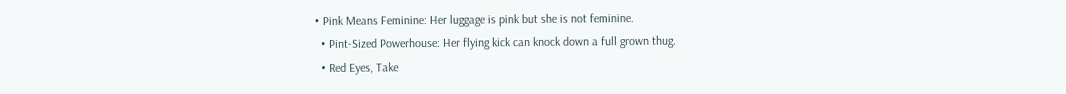• Pink Means Feminine: Her luggage is pink but she is not feminine.
  • Pint-Sized Powerhouse: Her flying kick can knock down a full grown thug.
  • Red Eyes, Take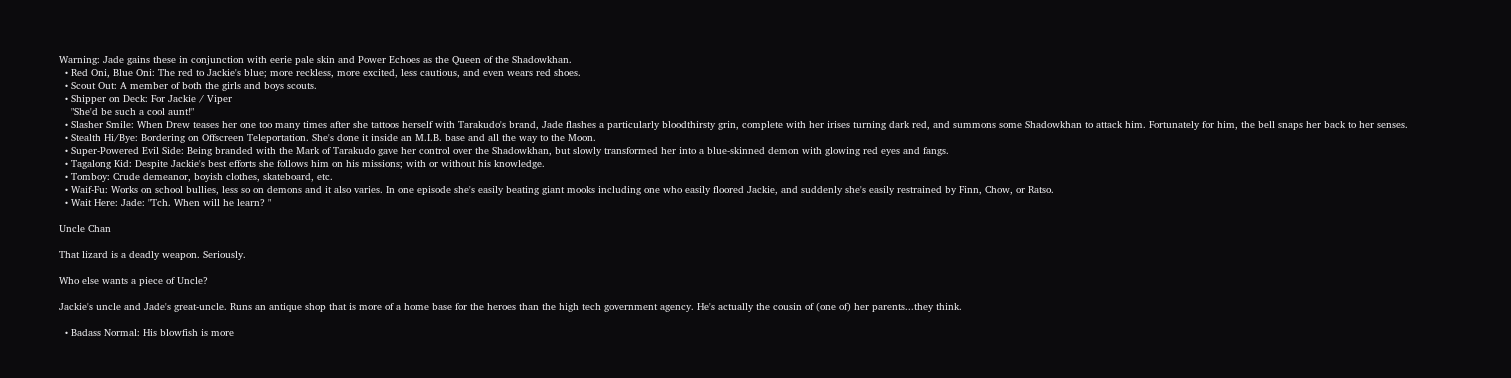Warning: Jade gains these in conjunction with eerie pale skin and Power Echoes as the Queen of the Shadowkhan.
  • Red Oni, Blue Oni: The red to Jackie's blue; more reckless, more excited, less cautious, and even wears red shoes.
  • Scout Out: A member of both the girls and boys scouts.
  • Shipper on Deck: For Jackie / Viper
    "She'd be such a cool aunt!"
  • Slasher Smile: When Drew teases her one too many times after she tattoos herself with Tarakudo's brand, Jade flashes a particularly bloodthirsty grin, complete with her irises turning dark red, and summons some Shadowkhan to attack him. Fortunately for him, the bell snaps her back to her senses.
  • Stealth Hi/Bye: Bordering on Offscreen Teleportation. She's done it inside an M.I.B. base and all the way to the Moon.
  • Super-Powered Evil Side: Being branded with the Mark of Tarakudo gave her control over the Shadowkhan, but slowly transformed her into a blue-skinned demon with glowing red eyes and fangs.
  • Tagalong Kid: Despite Jackie's best efforts she follows him on his missions; with or without his knowledge.
  • Tomboy: Crude demeanor, boyish clothes, skateboard, etc.
  • Waif-Fu: Works on school bullies, less so on demons and it also varies. In one episode she's easily beating giant mooks including one who easily floored Jackie, and suddenly she's easily restrained by Finn, Chow, or Ratso.
  • Wait Here: Jade: "Tch. When will he learn? "

Uncle Chan

That lizard is a deadly weapon. Seriously.

Who else wants a piece of Uncle?

Jackie's uncle and Jade's great-uncle. Runs an antique shop that is more of a home base for the heroes than the high tech government agency. He's actually the cousin of (one of) her parents...they think.

  • Badass Normal: His blowfish is more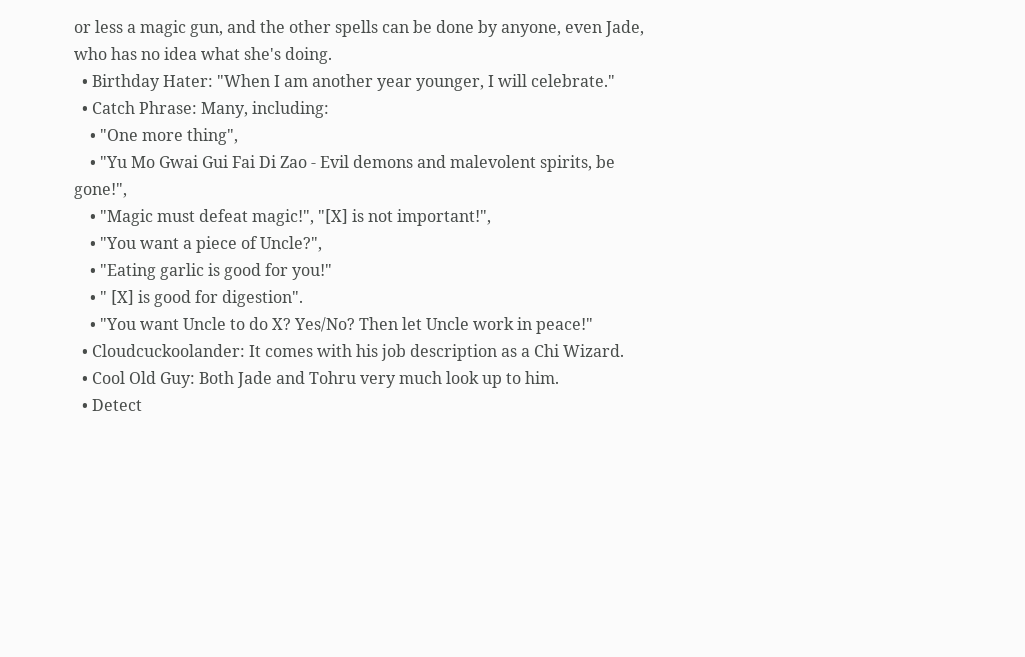or less a magic gun, and the other spells can be done by anyone, even Jade, who has no idea what she's doing.
  • Birthday Hater: "When I am another year younger, I will celebrate."
  • Catch Phrase: Many, including:
    • "One more thing",
    • "Yu Mo Gwai Gui Fai Di Zao - Evil demons and malevolent spirits, be gone!",
    • "Magic must defeat magic!", "[X] is not important!",
    • "You want a piece of Uncle?",
    • "Eating garlic is good for you!"
    • " [X] is good for digestion".
    • "You want Uncle to do X? Yes/No? Then let Uncle work in peace!"
  • Cloudcuckoolander: It comes with his job description as a Chi Wizard.
  • Cool Old Guy: Both Jade and Tohru very much look up to him.
  • Detect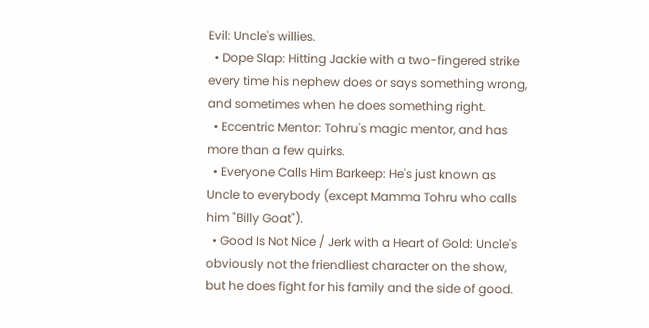Evil: Uncle's willies.
  • Dope Slap: Hitting Jackie with a two-fingered strike every time his nephew does or says something wrong, and sometimes when he does something right.
  • Eccentric Mentor: Tohru's magic mentor, and has more than a few quirks.
  • Everyone Calls Him Barkeep: He's just known as Uncle to everybody (except Mamma Tohru who calls him "Billy Goat").
  • Good Is Not Nice / Jerk with a Heart of Gold: Uncle's obviously not the friendliest character on the show, but he does fight for his family and the side of good.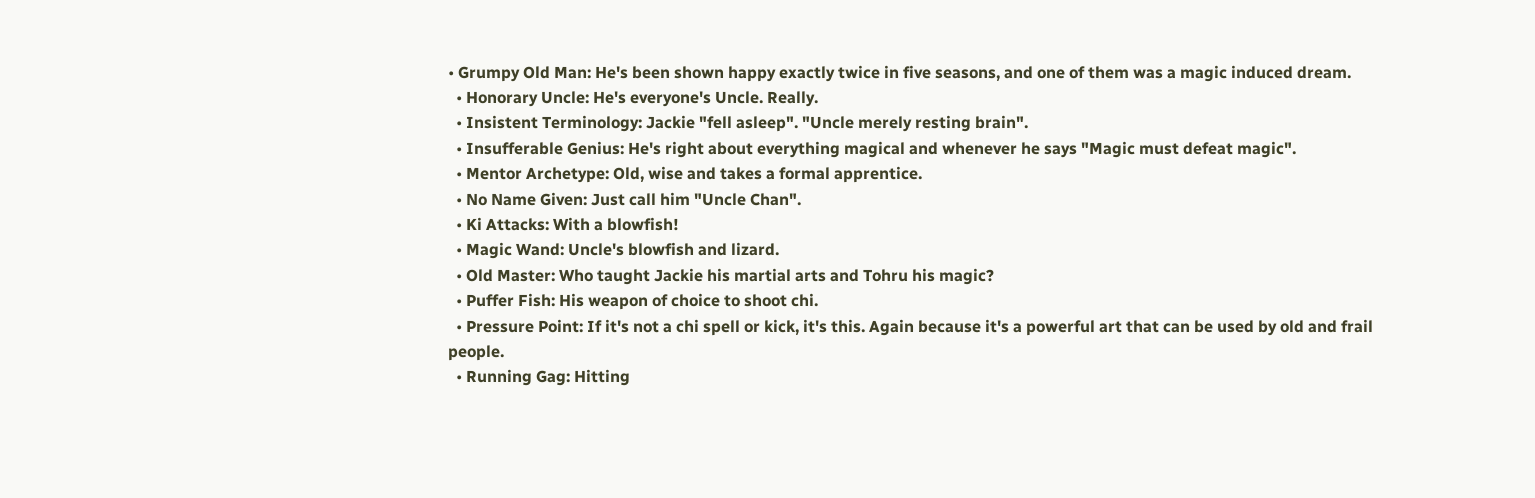• Grumpy Old Man: He's been shown happy exactly twice in five seasons, and one of them was a magic induced dream.
  • Honorary Uncle: He's everyone's Uncle. Really.
  • Insistent Terminology: Jackie "fell asleep". "Uncle merely resting brain".
  • Insufferable Genius: He's right about everything magical and whenever he says "Magic must defeat magic".
  • Mentor Archetype: Old, wise and takes a formal apprentice.
  • No Name Given: Just call him "Uncle Chan".
  • Ki Attacks: With a blowfish!
  • Magic Wand: Uncle's blowfish and lizard.
  • Old Master: Who taught Jackie his martial arts and Tohru his magic?
  • Puffer Fish: His weapon of choice to shoot chi.
  • Pressure Point: If it's not a chi spell or kick, it's this. Again because it's a powerful art that can be used by old and frail people.
  • Running Gag: Hitting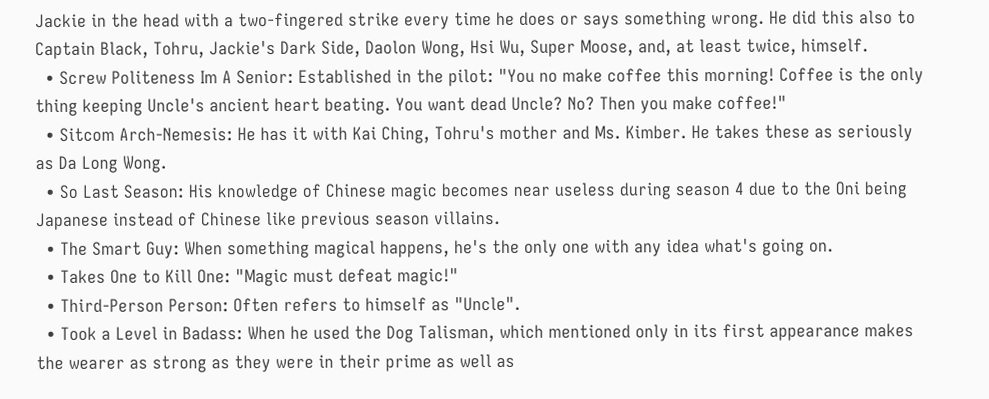Jackie in the head with a two-fingered strike every time he does or says something wrong. He did this also to Captain Black, Tohru, Jackie's Dark Side, Daolon Wong, Hsi Wu, Super Moose, and, at least twice, himself.
  • Screw Politeness Im A Senior: Established in the pilot: "You no make coffee this morning! Coffee is the only thing keeping Uncle's ancient heart beating. You want dead Uncle? No? Then you make coffee!"
  • Sitcom Arch-Nemesis: He has it with Kai Ching, Tohru's mother and Ms. Kimber. He takes these as seriously as Da Long Wong.
  • So Last Season: His knowledge of Chinese magic becomes near useless during season 4 due to the Oni being Japanese instead of Chinese like previous season villains.
  • The Smart Guy: When something magical happens, he's the only one with any idea what's going on.
  • Takes One to Kill One: "Magic must defeat magic!"
  • Third-Person Person: Often refers to himself as "Uncle".
  • Took a Level in Badass: When he used the Dog Talisman, which mentioned only in its first appearance makes the wearer as strong as they were in their prime as well as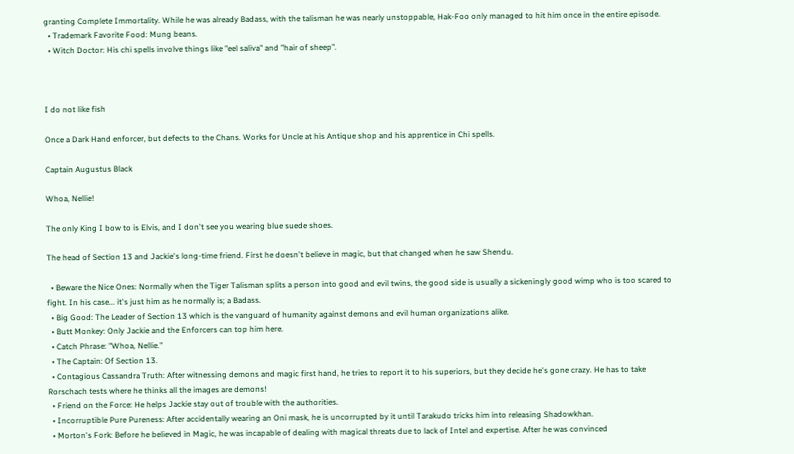granting Complete Immortality. While he was already Badass, with the talisman he was nearly unstoppable, Hak-Foo only managed to hit him once in the entire episode.
  • Trademark Favorite Food: Mung beans.
  • Witch Doctor: His chi spells involve things like "eel saliva" and "hair of sheep".



I do not like fish

Once a Dark Hand enforcer, but defects to the Chans. Works for Uncle at his Antique shop and his apprentice in Chi spells.

Captain Augustus Black

Whoa, Nellie!

The only King I bow to is Elvis, and I don't see you wearing blue suede shoes.

The head of Section 13 and Jackie's long-time friend. First he doesn't believe in magic, but that changed when he saw Shendu.

  • Beware the Nice Ones: Normally when the Tiger Talisman splits a person into good and evil twins, the good side is usually a sickeningly good wimp who is too scared to fight. In his case... it's just him as he normally is; a Badass.
  • Big Good: The Leader of Section 13 which is the vanguard of humanity against demons and evil human organizations alike.
  • Butt Monkey: Only Jackie and the Enforcers can top him here.
  • Catch Phrase: "Whoa, Nellie."
  • The Captain: Of Section 13.
  • Contagious Cassandra Truth: After witnessing demons and magic first hand, he tries to report it to his superiors, but they decide he's gone crazy. He has to take Rorschach tests where he thinks all the images are demons!
  • Friend on the Force: He helps Jackie stay out of trouble with the authorities.
  • Incorruptible Pure Pureness: After accidentally wearing an Oni mask, he is uncorrupted by it until Tarakudo tricks him into releasing Shadowkhan.
  • Morton's Fork: Before he believed in Magic, he was incapable of dealing with magical threats due to lack of Intel and expertise. After he was convinced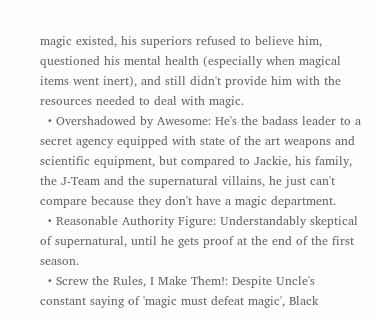magic existed, his superiors refused to believe him, questioned his mental health (especially when magical items went inert), and still didn't provide him with the resources needed to deal with magic.
  • Overshadowed by Awesome: He's the badass leader to a secret agency equipped with state of the art weapons and scientific equipment, but compared to Jackie, his family, the J-Team and the supernatural villains, he just can't compare because they don't have a magic department.
  • Reasonable Authority Figure: Understandably skeptical of supernatural, until he gets proof at the end of the first season.
  • Screw the Rules, I Make Them!: Despite Uncle's constant saying of 'magic must defeat magic', Black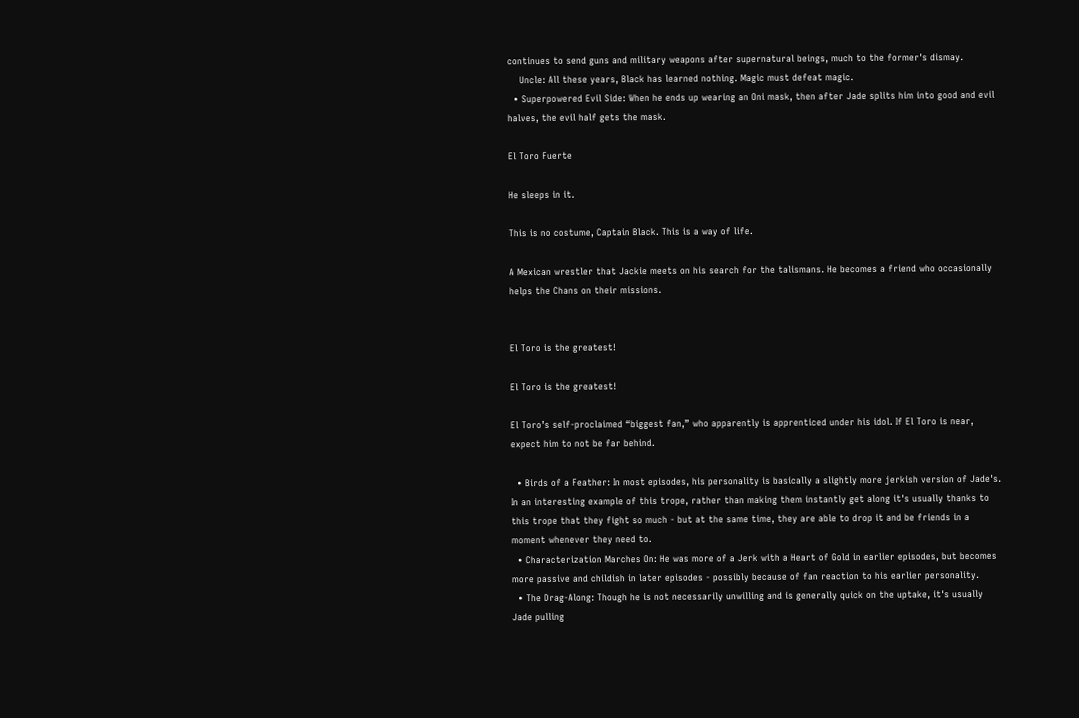continues to send guns and military weapons after supernatural beings, much to the former's dismay.
    Uncle: All these years, Black has learned nothing. Magic must defeat magic.
  • Superpowered Evil Side: When he ends up wearing an Oni mask, then after Jade splits him into good and evil halves, the evil half gets the mask.

El Toro Fuerte

He sleeps in it.

This is no costume, Captain Black. This is a way of life.

A Mexican wrestler that Jackie meets on his search for the talismans. He becomes a friend who occasionally helps the Chans on their missions.


El Toro is the greatest!

El Toro is the greatest!

El Toro’s self-proclaimed “biggest fan,” who apparently is apprenticed under his idol. If El Toro is near, expect him to not be far behind.

  • Birds of a Feather: In most episodes, his personality is basically a slightly more jerkish version of Jade's. In an interesting example of this trope, rather than making them instantly get along it's usually thanks to this trope that they fight so much - but at the same time, they are able to drop it and be friends in a moment whenever they need to.
  • Characterization Marches On: He was more of a Jerk with a Heart of Gold in earlier episodes, but becomes more passive and childish in later episodes - possibly because of fan reaction to his earlier personality.
  • The Drag-Along: Though he is not necessarily unwilling and is generally quick on the uptake, it's usually Jade pulling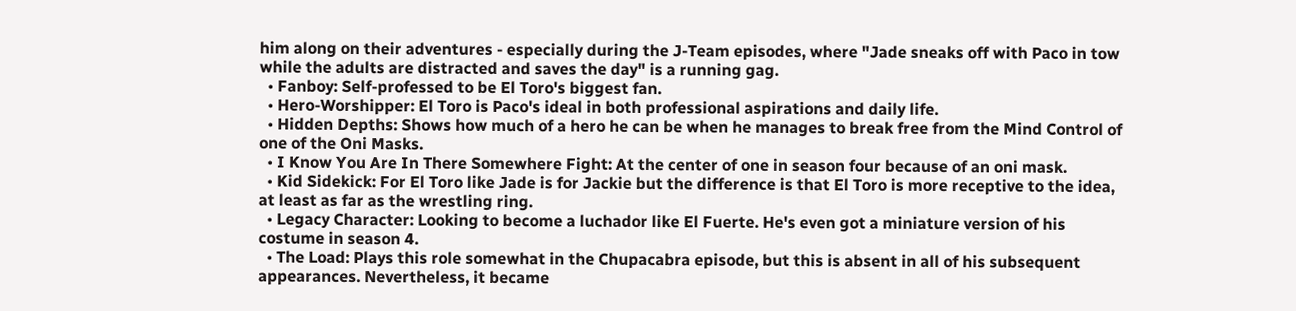him along on their adventures - especially during the J-Team episodes, where "Jade sneaks off with Paco in tow while the adults are distracted and saves the day" is a running gag.
  • Fanboy: Self-professed to be El Toro's biggest fan.
  • Hero-Worshipper: El Toro is Paco's ideal in both professional aspirations and daily life.
  • Hidden Depths: Shows how much of a hero he can be when he manages to break free from the Mind Control of one of the Oni Masks.
  • I Know You Are In There Somewhere Fight: At the center of one in season four because of an oni mask.
  • Kid Sidekick: For El Toro like Jade is for Jackie but the difference is that El Toro is more receptive to the idea, at least as far as the wrestling ring.
  • Legacy Character: Looking to become a luchador like El Fuerte. He's even got a miniature version of his costume in season 4.
  • The Load: Plays this role somewhat in the Chupacabra episode, but this is absent in all of his subsequent appearances. Nevertheless, it became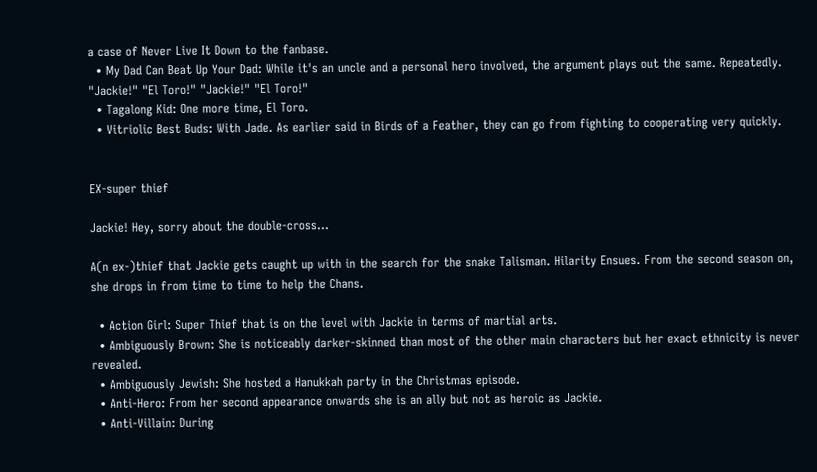a case of Never Live It Down to the fanbase.
  • My Dad Can Beat Up Your Dad: While it's an uncle and a personal hero involved, the argument plays out the same. Repeatedly. "Jackie!" "El Toro!" "Jackie!" "El Toro!"
  • Tagalong Kid: One more time, El Toro.
  • Vitriolic Best Buds: With Jade. As earlier said in Birds of a Feather, they can go from fighting to cooperating very quickly.


EX-super thief

Jackie! Hey, sorry about the double-cross...

A(n ex-)thief that Jackie gets caught up with in the search for the snake Talisman. Hilarity Ensues. From the second season on, she drops in from time to time to help the Chans.

  • Action Girl: Super Thief that is on the level with Jackie in terms of martial arts.
  • Ambiguously Brown: She is noticeably darker-skinned than most of the other main characters but her exact ethnicity is never revealed.
  • Ambiguously Jewish: She hosted a Hanukkah party in the Christmas episode.
  • Anti-Hero: From her second appearance onwards she is an ally but not as heroic as Jackie.
  • Anti-Villain: During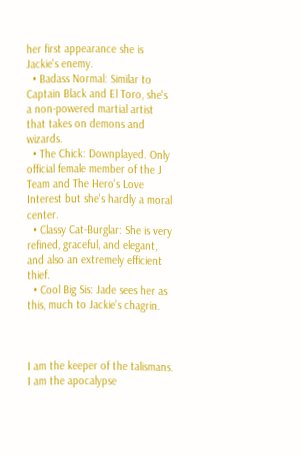her first appearance she is Jackie's enemy.
  • Badass Normal: Similar to Captain Black and El Toro, she's a non-powered martial artist that takes on demons and wizards.
  • The Chick: Downplayed. Only official female member of the J Team and The Hero's Love Interest but she's hardly a moral center.
  • Classy Cat-Burglar: She is very refined, graceful, and elegant, and also an extremely efficient thief.
  • Cool Big Sis: Jade sees her as this, much to Jackie’s chagrin.



I am the keeper of the talismans. I am the apocalypse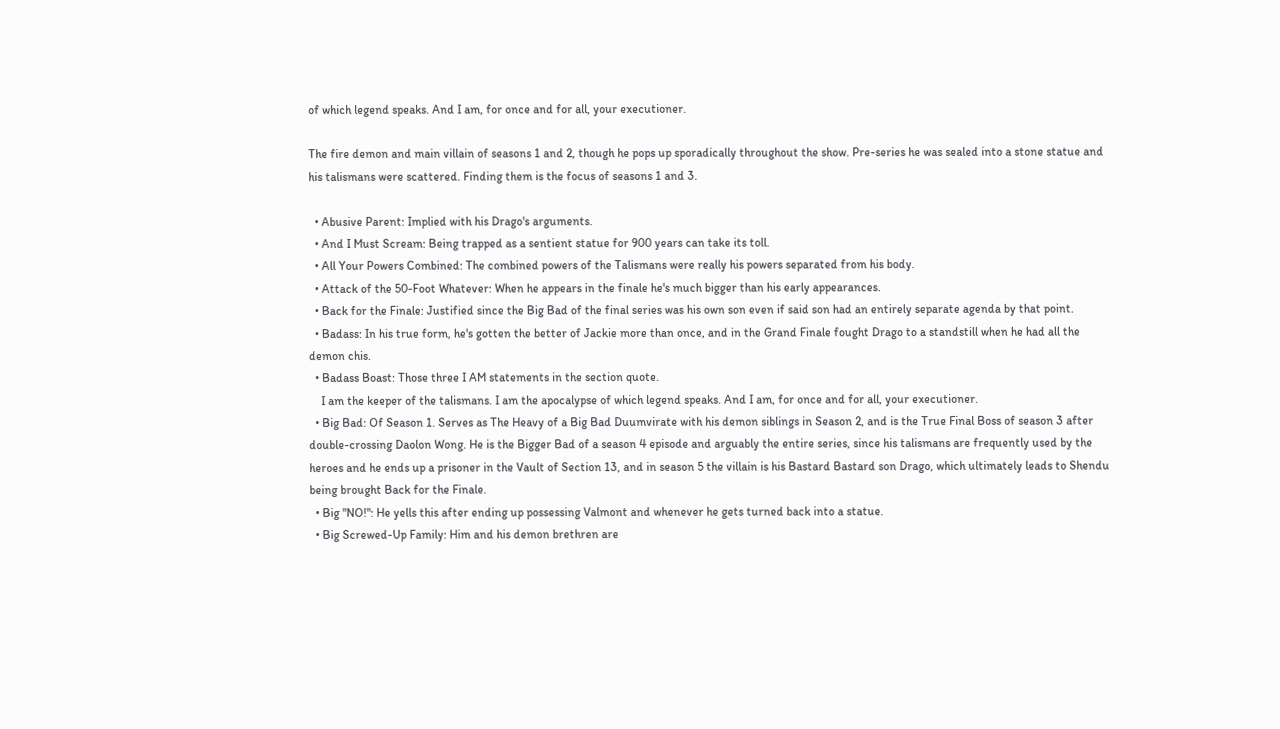of which legend speaks. And I am, for once and for all, your executioner.

The fire demon and main villain of seasons 1 and 2, though he pops up sporadically throughout the show. Pre-series he was sealed into a stone statue and his talismans were scattered. Finding them is the focus of seasons 1 and 3.

  • Abusive Parent: Implied with his Drago's arguments.
  • And I Must Scream: Being trapped as a sentient statue for 900 years can take its toll.
  • All Your Powers Combined: The combined powers of the Talismans were really his powers separated from his body.
  • Attack of the 50-Foot Whatever: When he appears in the finale he's much bigger than his early appearances.
  • Back for the Finale: Justified since the Big Bad of the final series was his own son even if said son had an entirely separate agenda by that point.
  • Badass: In his true form, he's gotten the better of Jackie more than once, and in the Grand Finale fought Drago to a standstill when he had all the demon chis.
  • Badass Boast: Those three I AM statements in the section quote.
    I am the keeper of the talismans. I am the apocalypse of which legend speaks. And I am, for once and for all, your executioner.
  • Big Bad: Of Season 1. Serves as The Heavy of a Big Bad Duumvirate with his demon siblings in Season 2, and is the True Final Boss of season 3 after double-crossing Daolon Wong. He is the Bigger Bad of a season 4 episode and arguably the entire series, since his talismans are frequently used by the heroes and he ends up a prisoner in the Vault of Section 13, and in season 5 the villain is his Bastard Bastard son Drago, which ultimately leads to Shendu being brought Back for the Finale.
  • Big "NO!": He yells this after ending up possessing Valmont and whenever he gets turned back into a statue.
  • Big Screwed-Up Family: Him and his demon brethren are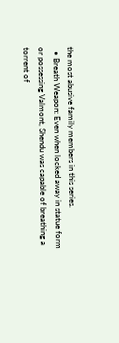the most abusive family members in this series.
  • Breath Weapon: Even when locked away in statue form or possessing Valmont, Shendu was capable of breathing a torrent of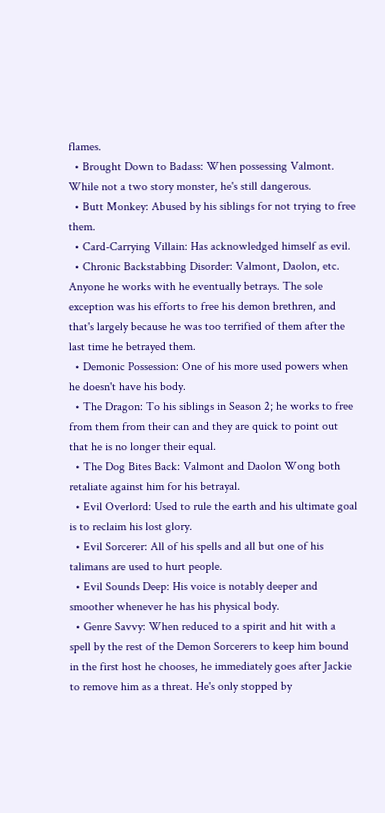flames.
  • Brought Down to Badass: When possessing Valmont. While not a two story monster, he's still dangerous.
  • Butt Monkey: Abused by his siblings for not trying to free them.
  • Card-Carrying Villain: Has acknowledged himself as evil.
  • Chronic Backstabbing Disorder: Valmont, Daolon, etc. Anyone he works with he eventually betrays. The sole exception was his efforts to free his demon brethren, and that's largely because he was too terrified of them after the last time he betrayed them.
  • Demonic Possession: One of his more used powers when he doesn't have his body.
  • The Dragon: To his siblings in Season 2; he works to free from them from their can and they are quick to point out that he is no longer their equal.
  • The Dog Bites Back: Valmont and Daolon Wong both retaliate against him for his betrayal.
  • Evil Overlord: Used to rule the earth and his ultimate goal is to reclaim his lost glory.
  • Evil Sorcerer: All of his spells and all but one of his talimans are used to hurt people.
  • Evil Sounds Deep: His voice is notably deeper and smoother whenever he has his physical body.
  • Genre Savvy: When reduced to a spirit and hit with a spell by the rest of the Demon Sorcerers to keep him bound in the first host he chooses, he immediately goes after Jackie to remove him as a threat. He's only stopped by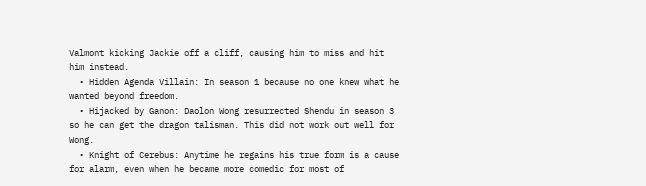Valmont kicking Jackie off a cliff, causing him to miss and hit him instead.
  • Hidden Agenda Villain: In season 1 because no one knew what he wanted beyond freedom.
  • Hijacked by Ganon: Daolon Wong resurrected Shendu in season 3 so he can get the dragon talisman. This did not work out well for Wong.
  • Knight of Cerebus: Anytime he regains his true form is a cause for alarm, even when he became more comedic for most of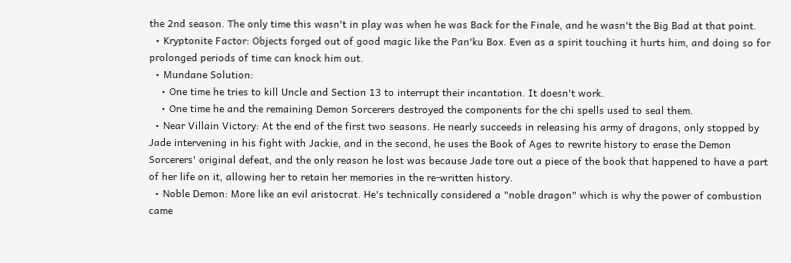the 2nd season. The only time this wasn't in play was when he was Back for the Finale, and he wasn't the Big Bad at that point.
  • Kryptonite Factor: Objects forged out of good magic like the Pan'ku Box. Even as a spirit touching it hurts him, and doing so for prolonged periods of time can knock him out.
  • Mundane Solution:
    • One time he tries to kill Uncle and Section 13 to interrupt their incantation. It doesn't work.
    • One time he and the remaining Demon Sorcerers destroyed the components for the chi spells used to seal them.
  • Near Villain Victory: At the end of the first two seasons. He nearly succeeds in releasing his army of dragons, only stopped by Jade intervening in his fight with Jackie, and in the second, he uses the Book of Ages to rewrite history to erase the Demon Sorcerers' original defeat, and the only reason he lost was because Jade tore out a piece of the book that happened to have a part of her life on it, allowing her to retain her memories in the re-written history.
  • Noble Demon: More like an evil aristocrat. He's technically considered a "noble dragon" which is why the power of combustion came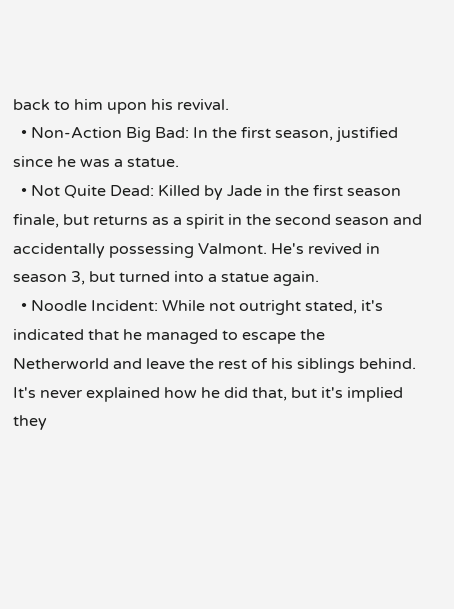back to him upon his revival.
  • Non-Action Big Bad: In the first season, justified since he was a statue.
  • Not Quite Dead: Killed by Jade in the first season finale, but returns as a spirit in the second season and accidentally possessing Valmont. He's revived in season 3, but turned into a statue again.
  • Noodle Incident: While not outright stated, it's indicated that he managed to escape the Netherworld and leave the rest of his siblings behind. It's never explained how he did that, but it's implied they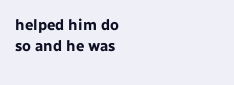helped him do so and he was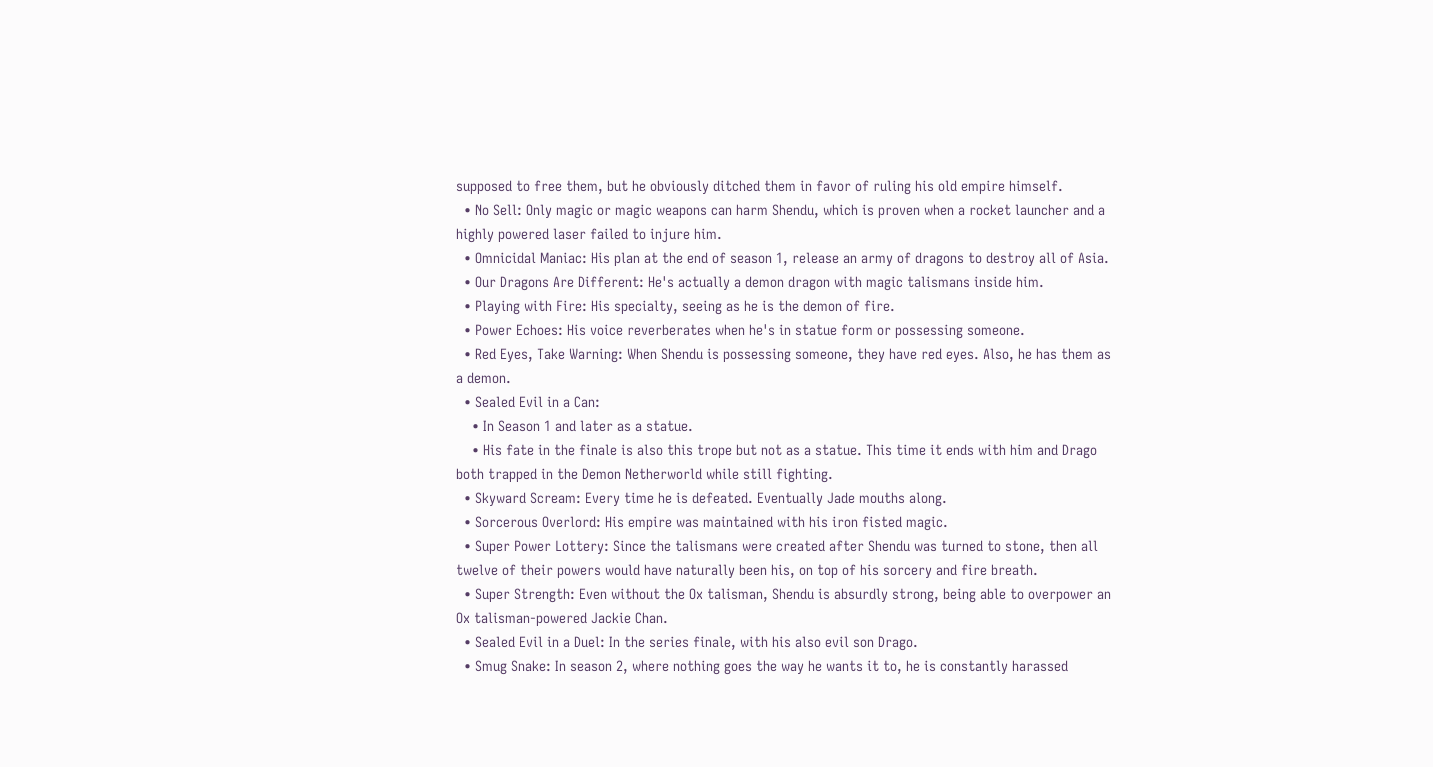supposed to free them, but he obviously ditched them in favor of ruling his old empire himself.
  • No Sell: Only magic or magic weapons can harm Shendu, which is proven when a rocket launcher and a highly powered laser failed to injure him.
  • Omnicidal Maniac: His plan at the end of season 1, release an army of dragons to destroy all of Asia.
  • Our Dragons Are Different: He's actually a demon dragon with magic talismans inside him.
  • Playing with Fire: His specialty, seeing as he is the demon of fire.
  • Power Echoes: His voice reverberates when he's in statue form or possessing someone.
  • Red Eyes, Take Warning: When Shendu is possessing someone, they have red eyes. Also, he has them as a demon.
  • Sealed Evil in a Can:
    • In Season 1 and later as a statue.
    • His fate in the finale is also this trope but not as a statue. This time it ends with him and Drago both trapped in the Demon Netherworld while still fighting.
  • Skyward Scream: Every time he is defeated. Eventually Jade mouths along.
  • Sorcerous Overlord: His empire was maintained with his iron fisted magic.
  • Super Power Lottery: Since the talismans were created after Shendu was turned to stone, then all twelve of their powers would have naturally been his, on top of his sorcery and fire breath.
  • Super Strength: Even without the Ox talisman, Shendu is absurdly strong, being able to overpower an Ox talisman-powered Jackie Chan.
  • Sealed Evil in a Duel: In the series finale, with his also evil son Drago.
  • Smug Snake: In season 2, where nothing goes the way he wants it to, he is constantly harassed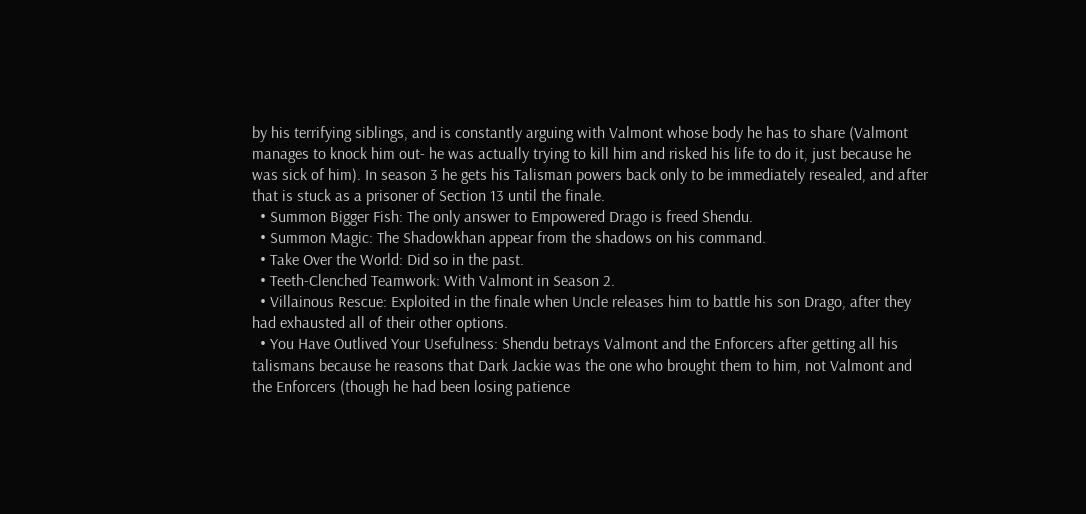by his terrifying siblings, and is constantly arguing with Valmont whose body he has to share (Valmont manages to knock him out- he was actually trying to kill him and risked his life to do it, just because he was sick of him). In season 3 he gets his Talisman powers back only to be immediately resealed, and after that is stuck as a prisoner of Section 13 until the finale.
  • Summon Bigger Fish: The only answer to Empowered Drago is freed Shendu.
  • Summon Magic: The Shadowkhan appear from the shadows on his command.
  • Take Over the World: Did so in the past.
  • Teeth-Clenched Teamwork: With Valmont in Season 2.
  • Villainous Rescue: Exploited in the finale when Uncle releases him to battle his son Drago, after they had exhausted all of their other options.
  • You Have Outlived Your Usefulness: Shendu betrays Valmont and the Enforcers after getting all his talismans because he reasons that Dark Jackie was the one who brought them to him, not Valmont and the Enforcers (though he had been losing patience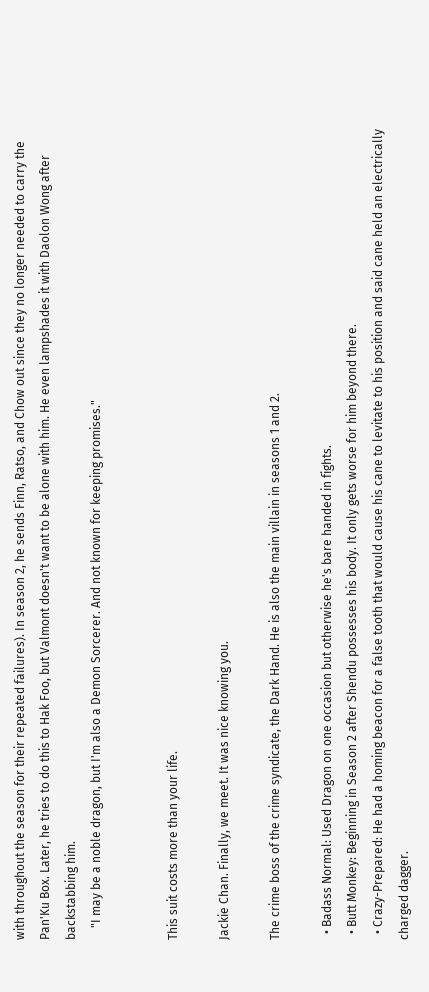with throughout the season for their repeated failures). In season 2, he sends Finn, Ratso, and Chow out since they no longer needed to carry the Pan'Ku Box. Later, he tries to do this to Hak Foo, but Valmont doesn't want to be alone with him. He even lampshades it with Daolon Wong after backstabbing him.
    "I may be a noble dragon, but I'm also a Demon Sorcerer. And not known for keeping promises."


This suit costs more than your life.

Jackie Chan. Finally, we meet. It was nice knowing you.

The crime boss of the crime syndicate, the Dark Hand. He is also the main villain in seasons 1 and 2.

  • Badass Normal: Used Dragon on one occasion but otherwise he's bare handed in fights.
  • Butt Monkey: Beginning in Season 2 after Shendu possesses his body. It only gets worse for him beyond there.
  • Crazy-Prepared: He had a homing beacon for a false tooth that would cause his cane to levitate to his position and said cane held an electrically charged dagger.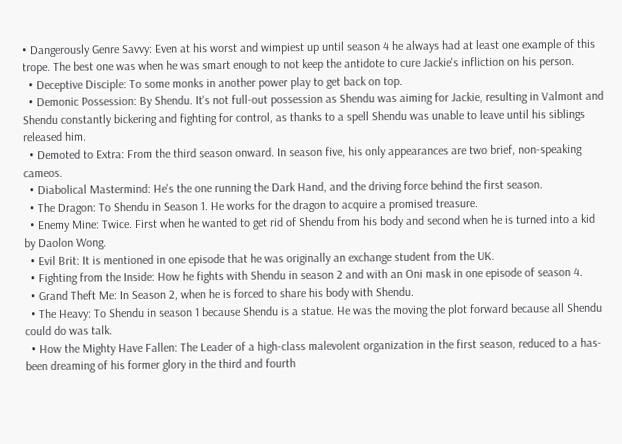• Dangerously Genre Savvy: Even at his worst and wimpiest up until season 4 he always had at least one example of this trope. The best one was when he was smart enough to not keep the antidote to cure Jackie's infliction on his person.
  • Deceptive Disciple: To some monks in another power play to get back on top.
  • Demonic Possession: By Shendu. It's not full-out possession as Shendu was aiming for Jackie, resulting in Valmont and Shendu constantly bickering and fighting for control, as thanks to a spell Shendu was unable to leave until his siblings released him.
  • Demoted to Extra: From the third season onward. In season five, his only appearances are two brief, non-speaking cameos.
  • Diabolical Mastermind: He's the one running the Dark Hand, and the driving force behind the first season.
  • The Dragon: To Shendu in Season 1. He works for the dragon to acquire a promised treasure.
  • Enemy Mine: Twice. First when he wanted to get rid of Shendu from his body and second when he is turned into a kid by Daolon Wong.
  • Evil Brit: It is mentioned in one episode that he was originally an exchange student from the UK.
  • Fighting from the Inside: How he fights with Shendu in season 2 and with an Oni mask in one episode of season 4.
  • Grand Theft Me: In Season 2, when he is forced to share his body with Shendu.
  • The Heavy: To Shendu in season 1 because Shendu is a statue. He was the moving the plot forward because all Shendu could do was talk.
  • How the Mighty Have Fallen: The Leader of a high-class malevolent organization in the first season, reduced to a has-been dreaming of his former glory in the third and fourth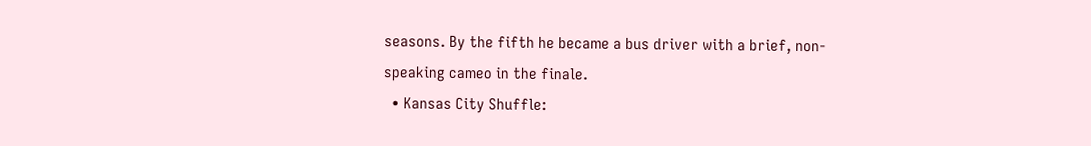seasons. By the fifth he became a bus driver with a brief, non-speaking cameo in the finale.
  • Kansas City Shuffle: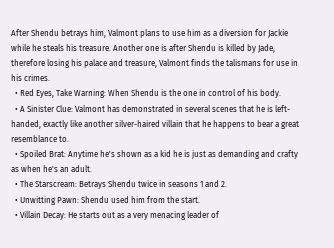After Shendu betrays him, Valmont plans to use him as a diversion for Jackie while he steals his treasure. Another one is after Shendu is killed by Jade, therefore losing his palace and treasure, Valmont finds the talismans for use in his crimes.
  • Red Eyes, Take Warning: When Shendu is the one in control of his body.
  • A Sinister Clue: Valmont has demonstrated in several scenes that he is left-handed, exactly like another silver-haired villain that he happens to bear a great resemblance to.
  • Spoiled Brat: Anytime he's shown as a kid he is just as demanding and crafty as when he's an adult.
  • The Starscream: Betrays Shendu twice in seasons 1 and 2.
  • Unwitting Pawn: Shendu used him from the start.
  • Villain Decay: He starts out as a very menacing leader of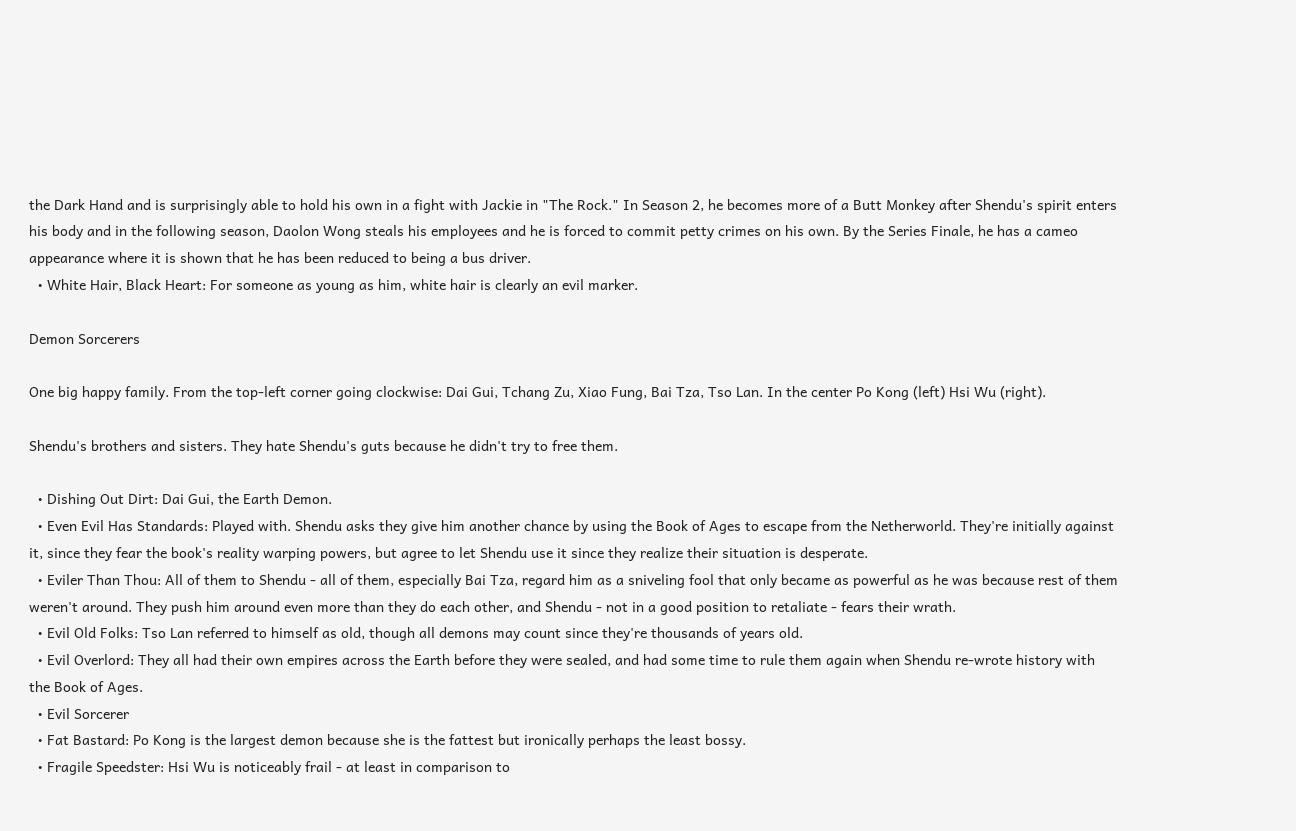the Dark Hand and is surprisingly able to hold his own in a fight with Jackie in "The Rock." In Season 2, he becomes more of a Butt Monkey after Shendu's spirit enters his body and in the following season, Daolon Wong steals his employees and he is forced to commit petty crimes on his own. By the Series Finale, he has a cameo appearance where it is shown that he has been reduced to being a bus driver.
  • White Hair, Black Heart: For someone as young as him, white hair is clearly an evil marker.

Demon Sorcerers

One big happy family. From the top-left corner going clockwise: Dai Gui, Tchang Zu, Xiao Fung, Bai Tza, Tso Lan. In the center Po Kong (left) Hsi Wu (right).

Shendu's brothers and sisters. They hate Shendu's guts because he didn't try to free them.

  • Dishing Out Dirt: Dai Gui, the Earth Demon.
  • Even Evil Has Standards: Played with. Shendu asks they give him another chance by using the Book of Ages to escape from the Netherworld. They're initially against it, since they fear the book's reality warping powers, but agree to let Shendu use it since they realize their situation is desperate.
  • Eviler Than Thou: All of them to Shendu - all of them, especially Bai Tza, regard him as a sniveling fool that only became as powerful as he was because rest of them weren't around. They push him around even more than they do each other, and Shendu - not in a good position to retaliate - fears their wrath.
  • Evil Old Folks: Tso Lan referred to himself as old, though all demons may count since they're thousands of years old.
  • Evil Overlord: They all had their own empires across the Earth before they were sealed, and had some time to rule them again when Shendu re-wrote history with the Book of Ages.
  • Evil Sorcerer
  • Fat Bastard: Po Kong is the largest demon because she is the fattest but ironically perhaps the least bossy.
  • Fragile Speedster: Hsi Wu is noticeably frail - at least in comparison to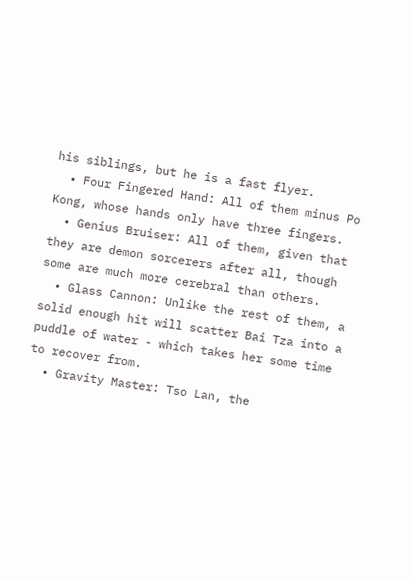his siblings, but he is a fast flyer.
  • Four Fingered Hand: All of them minus Po Kong, whose hands only have three fingers.
  • Genius Bruiser: All of them, given that they are demon sorcerers after all, though some are much more cerebral than others.
  • Glass Cannon: Unlike the rest of them, a solid enough hit will scatter Bai Tza into a puddle of water - which takes her some time to recover from.
  • Gravity Master: Tso Lan, the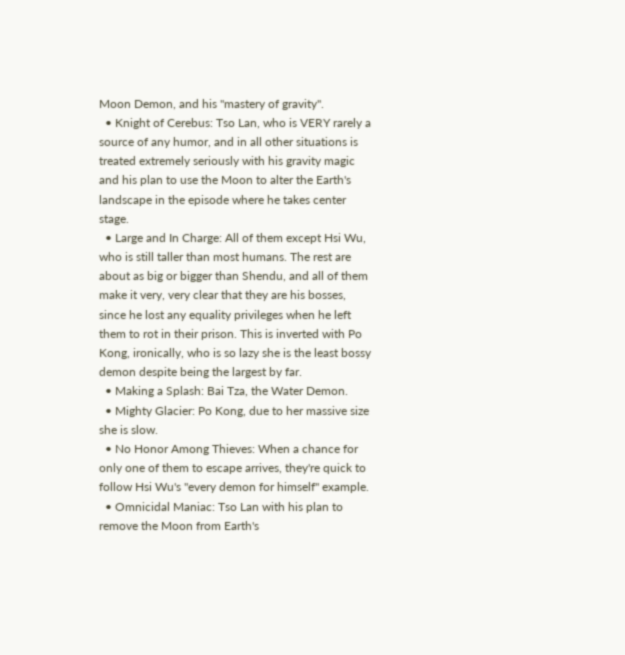Moon Demon, and his "mastery of gravity".
  • Knight of Cerebus: Tso Lan, who is VERY rarely a source of any humor, and in all other situations is treated extremely seriously with his gravity magic and his plan to use the Moon to alter the Earth's landscape in the episode where he takes center stage.
  • Large and In Charge: All of them except Hsi Wu, who is still taller than most humans. The rest are about as big or bigger than Shendu, and all of them make it very, very clear that they are his bosses, since he lost any equality privileges when he left them to rot in their prison. This is inverted with Po Kong, ironically, who is so lazy she is the least bossy demon despite being the largest by far.
  • Making a Splash: Bai Tza, the Water Demon.
  • Mighty Glacier: Po Kong, due to her massive size she is slow.
  • No Honor Among Thieves: When a chance for only one of them to escape arrives, they're quick to follow Hsi Wu's "every demon for himself" example.
  • Omnicidal Maniac: Tso Lan with his plan to remove the Moon from Earth's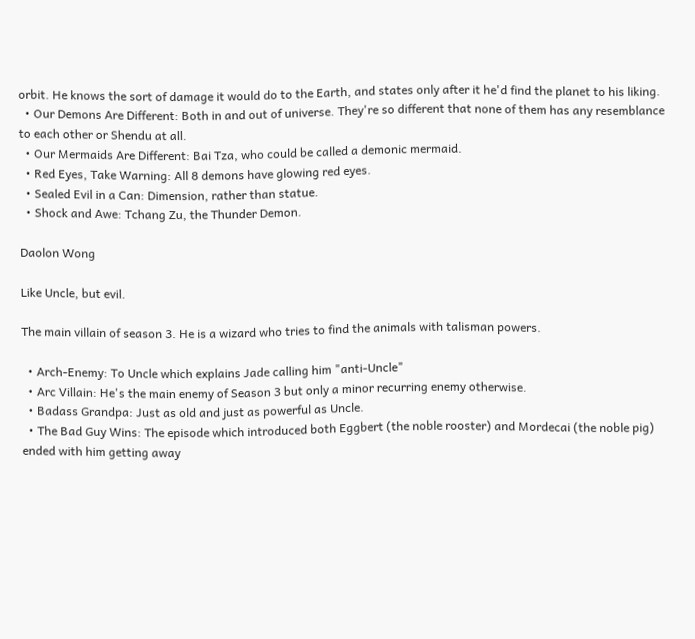orbit. He knows the sort of damage it would do to the Earth, and states only after it he'd find the planet to his liking.
  • Our Demons Are Different: Both in and out of universe. They're so different that none of them has any resemblance to each other or Shendu at all.
  • Our Mermaids Are Different: Bai Tza, who could be called a demonic mermaid.
  • Red Eyes, Take Warning: All 8 demons have glowing red eyes.
  • Sealed Evil in a Can: Dimension, rather than statue.
  • Shock and Awe: Tchang Zu, the Thunder Demon.

Daolon Wong

Like Uncle, but evil.

The main villain of season 3. He is a wizard who tries to find the animals with talisman powers.

  • Arch-Enemy: To Uncle which explains Jade calling him "anti-Uncle"
  • Arc Villain: He's the main enemy of Season 3 but only a minor recurring enemy otherwise.
  • Badass Grandpa: Just as old and just as powerful as Uncle.
  • The Bad Guy Wins: The episode which introduced both Eggbert (the noble rooster) and Mordecai (the noble pig) ended with him getting away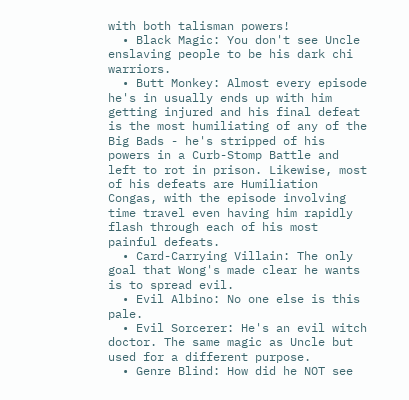with both talisman powers!
  • Black Magic: You don't see Uncle enslaving people to be his dark chi warriors.
  • Butt Monkey: Almost every episode he's in usually ends up with him getting injured and his final defeat is the most humiliating of any of the Big Bads - he's stripped of his powers in a Curb-Stomp Battle and left to rot in prison. Likewise, most of his defeats are Humiliation Congas, with the episode involving time travel even having him rapidly flash through each of his most painful defeats.
  • Card-Carrying Villain: The only goal that Wong's made clear he wants is to spread evil.
  • Evil Albino: No one else is this pale.
  • Evil Sorcerer: He's an evil witch doctor. The same magic as Uncle but used for a different purpose.
  • Genre Blind: How did he NOT see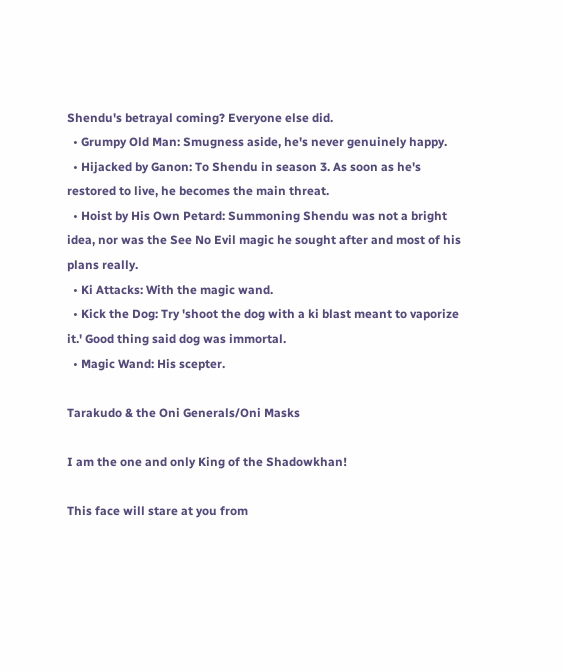Shendu's betrayal coming? Everyone else did.
  • Grumpy Old Man: Smugness aside, he's never genuinely happy.
  • Hijacked by Ganon: To Shendu in season 3. As soon as he's restored to live, he becomes the main threat.
  • Hoist by His Own Petard: Summoning Shendu was not a bright idea, nor was the See No Evil magic he sought after and most of his plans really.
  • Ki Attacks: With the magic wand.
  • Kick the Dog: Try 'shoot the dog with a ki blast meant to vaporize it.' Good thing said dog was immortal.
  • Magic Wand: His scepter.

Tarakudo & the Oni Generals/Oni Masks

I am the one and only King of the Shadowkhan!

This face will stare at you from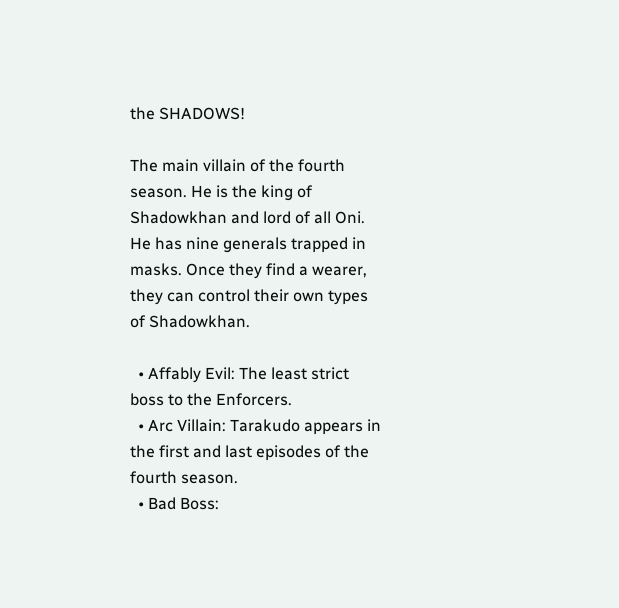the SHADOWS!

The main villain of the fourth season. He is the king of Shadowkhan and lord of all Oni. He has nine generals trapped in masks. Once they find a wearer, they can control their own types of Shadowkhan.

  • Affably Evil: The least strict boss to the Enforcers.
  • Arc Villain: Tarakudo appears in the first and last episodes of the fourth season.
  • Bad Boss: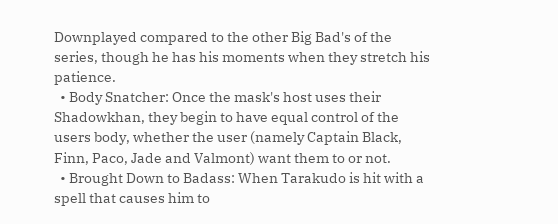Downplayed compared to the other Big Bad's of the series, though he has his moments when they stretch his patience.
  • Body Snatcher: Once the mask's host uses their Shadowkhan, they begin to have equal control of the users body, whether the user (namely Captain Black, Finn, Paco, Jade and Valmont) want them to or not.
  • Brought Down to Badass: When Tarakudo is hit with a spell that causes him to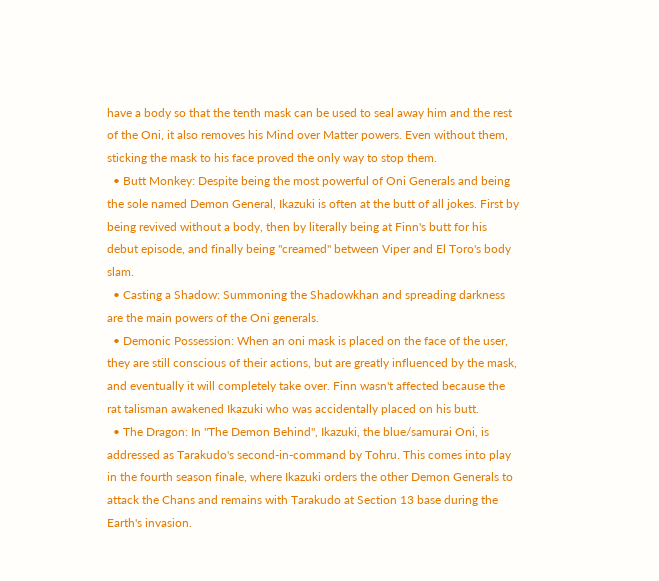have a body so that the tenth mask can be used to seal away him and the rest of the Oni, it also removes his Mind over Matter powers. Even without them, sticking the mask to his face proved the only way to stop them.
  • Butt Monkey: Despite being the most powerful of Oni Generals and being the sole named Demon General, Ikazuki is often at the butt of all jokes. First by being revived without a body, then by literally being at Finn's butt for his debut episode, and finally being "creamed" between Viper and El Toro's body slam.
  • Casting a Shadow: Summoning the Shadowkhan and spreading darkness are the main powers of the Oni generals.
  • Demonic Possession: When an oni mask is placed on the face of the user, they are still conscious of their actions, but are greatly influenced by the mask, and eventually it will completely take over. Finn wasn't affected because the rat talisman awakened Ikazuki who was accidentally placed on his butt.
  • The Dragon: In "The Demon Behind", Ikazuki, the blue/samurai Oni, is addressed as Tarakudo's second-in-command by Tohru. This comes into play in the fourth season finale, where Ikazuki orders the other Demon Generals to attack the Chans and remains with Tarakudo at Section 13 base during the Earth's invasion.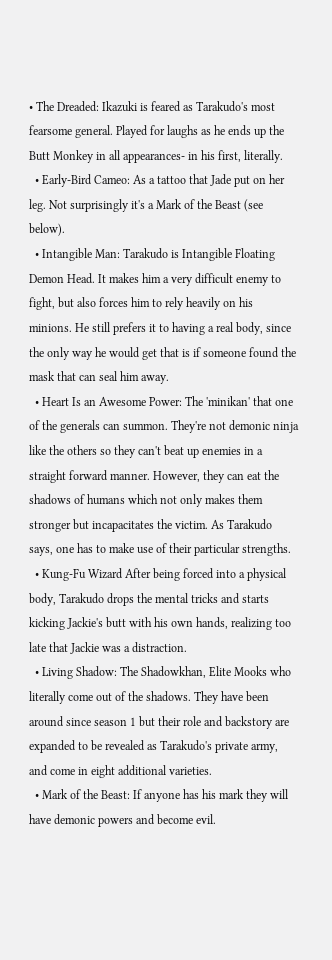• The Dreaded: Ikazuki is feared as Tarakudo's most fearsome general. Played for laughs as he ends up the Butt Monkey in all appearances- in his first, literally.
  • Early-Bird Cameo: As a tattoo that Jade put on her leg. Not surprisingly it's a Mark of the Beast (see below).
  • Intangible Man: Tarakudo is Intangible Floating Demon Head. It makes him a very difficult enemy to fight, but also forces him to rely heavily on his minions. He still prefers it to having a real body, since the only way he would get that is if someone found the mask that can seal him away.
  • Heart Is an Awesome Power: The 'minikan' that one of the generals can summon. They're not demonic ninja like the others so they can't beat up enemies in a straight forward manner. However, they can eat the shadows of humans which not only makes them stronger but incapacitates the victim. As Tarakudo says, one has to make use of their particular strengths.
  • Kung-Fu Wizard After being forced into a physical body, Tarakudo drops the mental tricks and starts kicking Jackie's butt with his own hands, realizing too late that Jackie was a distraction.
  • Living Shadow: The Shadowkhan, Elite Mooks who literally come out of the shadows. They have been around since season 1 but their role and backstory are expanded to be revealed as Tarakudo's private army, and come in eight additional varieties.
  • Mark of the Beast: If anyone has his mark they will have demonic powers and become evil.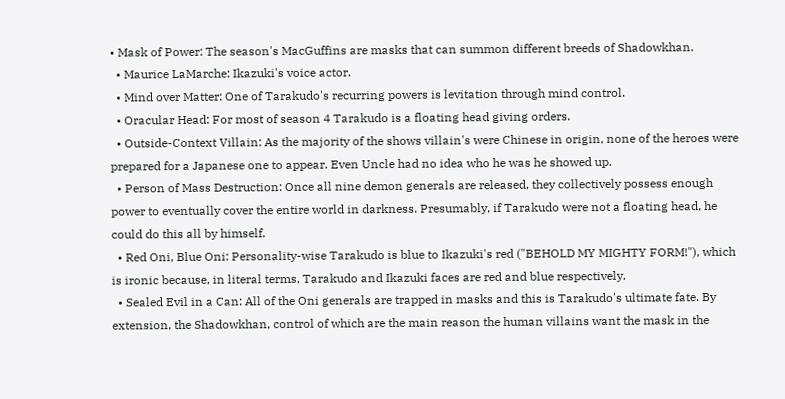• Mask of Power: The season's MacGuffins are masks that can summon different breeds of Shadowkhan.
  • Maurice LaMarche: Ikazuki's voice actor.
  • Mind over Matter: One of Tarakudo's recurring powers is levitation through mind control.
  • Oracular Head: For most of season 4 Tarakudo is a floating head giving orders.
  • Outside-Context Villain: As the majority of the shows villain's were Chinese in origin, none of the heroes were prepared for a Japanese one to appear. Even Uncle had no idea who he was he showed up.
  • Person of Mass Destruction: Once all nine demon generals are released, they collectively possess enough power to eventually cover the entire world in darkness. Presumably, if Tarakudo were not a floating head, he could do this all by himself.
  • Red Oni, Blue Oni: Personality-wise Tarakudo is blue to Ikazuki's red ("BEHOLD MY MIGHTY FORM!"), which is ironic because, in literal terms, Tarakudo and Ikazuki faces are red and blue respectively.
  • Sealed Evil in a Can: All of the Oni generals are trapped in masks and this is Tarakudo's ultimate fate. By extension, the Shadowkhan, control of which are the main reason the human villains want the mask in the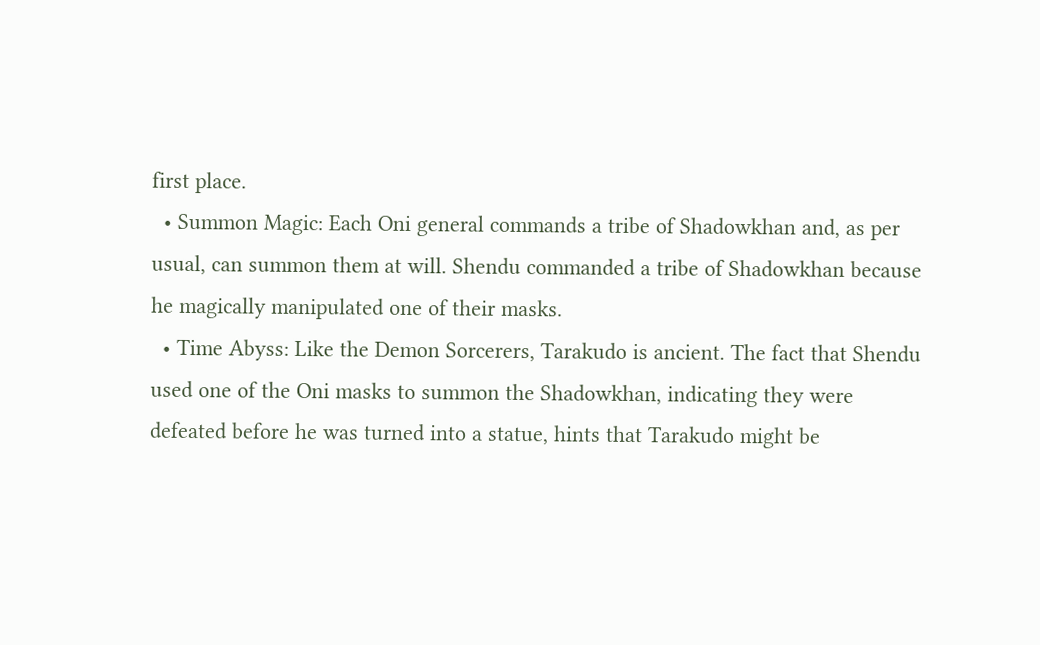first place.
  • Summon Magic: Each Oni general commands a tribe of Shadowkhan and, as per usual, can summon them at will. Shendu commanded a tribe of Shadowkhan because he magically manipulated one of their masks.
  • Time Abyss: Like the Demon Sorcerers, Tarakudo is ancient. The fact that Shendu used one of the Oni masks to summon the Shadowkhan, indicating they were defeated before he was turned into a statue, hints that Tarakudo might be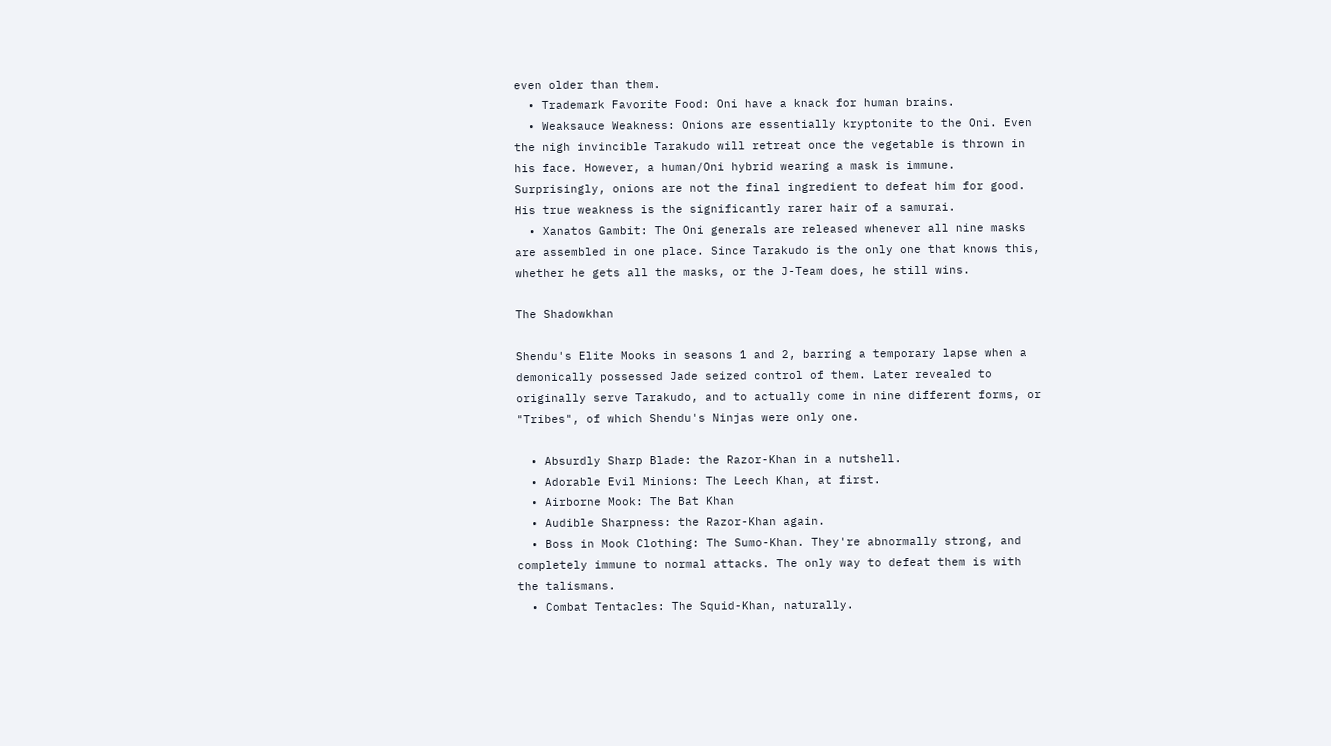even older than them.
  • Trademark Favorite Food: Oni have a knack for human brains.
  • Weaksauce Weakness: Onions are essentially kryptonite to the Oni. Even the nigh invincible Tarakudo will retreat once the vegetable is thrown in his face. However, a human/Oni hybrid wearing a mask is immune. Surprisingly, onions are not the final ingredient to defeat him for good. His true weakness is the significantly rarer hair of a samurai.
  • Xanatos Gambit: The Oni generals are released whenever all nine masks are assembled in one place. Since Tarakudo is the only one that knows this, whether he gets all the masks, or the J-Team does, he still wins.

The Shadowkhan

Shendu's Elite Mooks in seasons 1 and 2, barring a temporary lapse when a demonically possessed Jade seized control of them. Later revealed to originally serve Tarakudo, and to actually come in nine different forms, or "Tribes", of which Shendu's Ninjas were only one.

  • Absurdly Sharp Blade: the Razor-Khan in a nutshell.
  • Adorable Evil Minions: The Leech Khan, at first.
  • Airborne Mook: The Bat Khan
  • Audible Sharpness: the Razor-Khan again.
  • Boss in Mook Clothing: The Sumo-Khan. They're abnormally strong, and completely immune to normal attacks. The only way to defeat them is with the talismans.
  • Combat Tentacles: The Squid-Khan, naturally.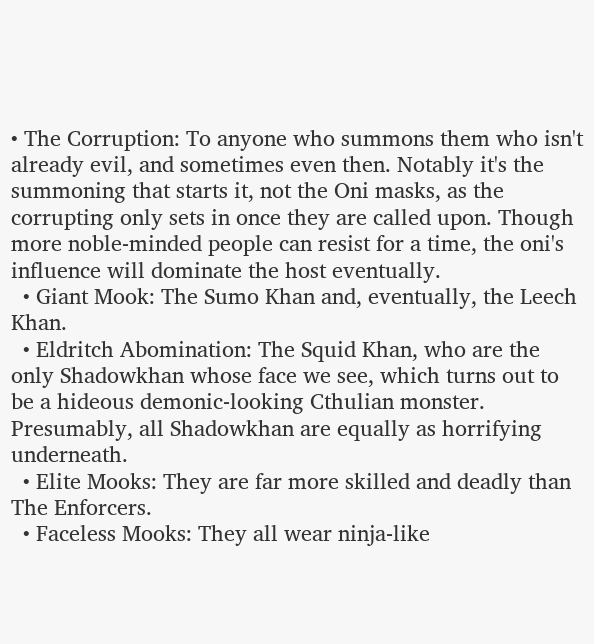• The Corruption: To anyone who summons them who isn't already evil, and sometimes even then. Notably it's the summoning that starts it, not the Oni masks, as the corrupting only sets in once they are called upon. Though more noble-minded people can resist for a time, the oni's influence will dominate the host eventually.
  • Giant Mook: The Sumo Khan and, eventually, the Leech Khan.
  • Eldritch Abomination: The Squid Khan, who are the only Shadowkhan whose face we see, which turns out to be a hideous demonic-looking Cthulian monster. Presumably, all Shadowkhan are equally as horrifying underneath.
  • Elite Mooks: They are far more skilled and deadly than The Enforcers.
  • Faceless Mooks: They all wear ninja-like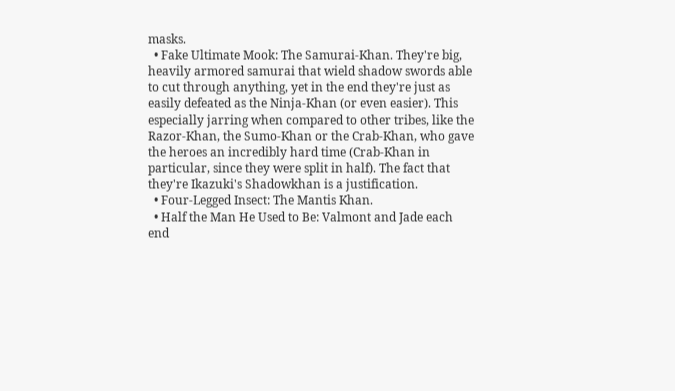masks.
  • Fake Ultimate Mook: The Samurai-Khan. They're big, heavily armored samurai that wield shadow swords able to cut through anything, yet in the end they're just as easily defeated as the Ninja-Khan (or even easier). This especially jarring when compared to other tribes, like the Razor-Khan, the Sumo-Khan or the Crab-Khan, who gave the heroes an incredibly hard time (Crab-Khan in particular, since they were split in half). The fact that they're Ikazuki's Shadowkhan is a justification.
  • Four-Legged Insect: The Mantis Khan.
  • Half the Man He Used to Be: Valmont and Jade each end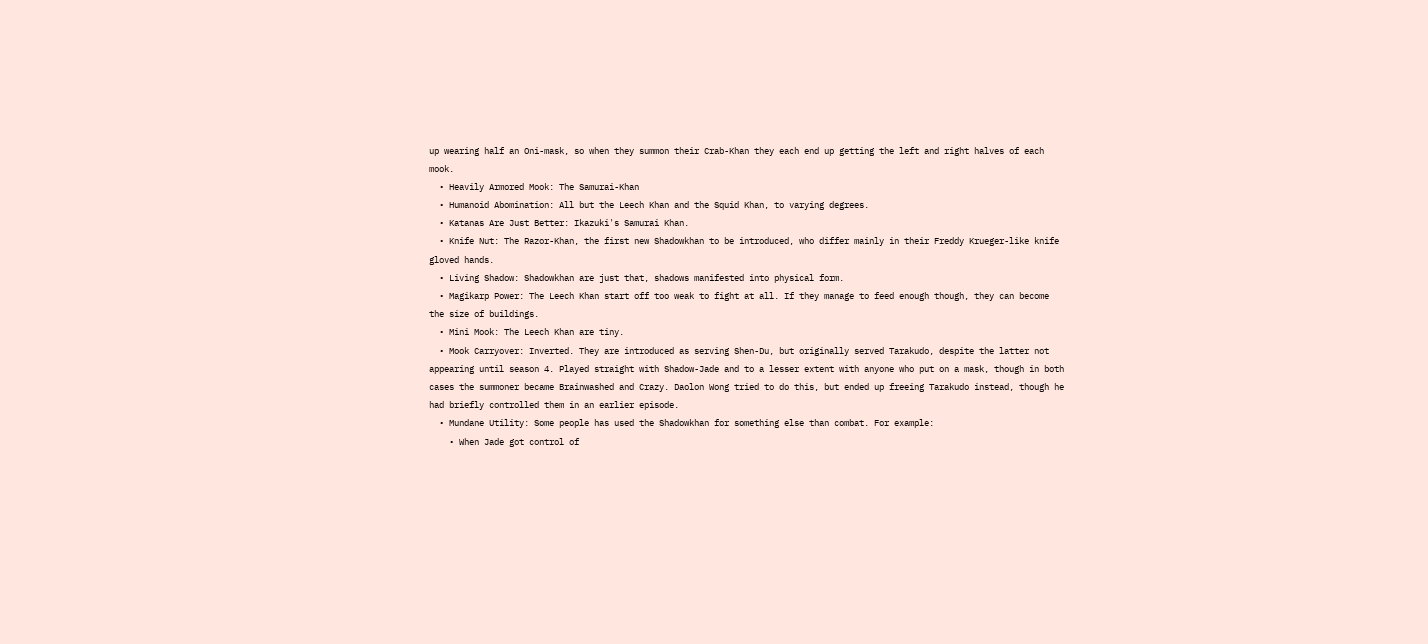up wearing half an Oni-mask, so when they summon their Crab-Khan they each end up getting the left and right halves of each mook.
  • Heavily Armored Mook: The Samurai-Khan
  • Humanoid Abomination: All but the Leech Khan and the Squid Khan, to varying degrees.
  • Katanas Are Just Better: Ikazuki's Samurai Khan.
  • Knife Nut: The Razor-Khan, the first new Shadowkhan to be introduced, who differ mainly in their Freddy Krueger-like knife gloved hands.
  • Living Shadow: Shadowkhan are just that, shadows manifested into physical form.
  • Magikarp Power: The Leech Khan start off too weak to fight at all. If they manage to feed enough though, they can become the size of buildings.
  • Mini Mook: The Leech Khan are tiny.
  • Mook Carryover: Inverted. They are introduced as serving Shen-Du, but originally served Tarakudo, despite the latter not appearing until season 4. Played straight with Shadow-Jade and to a lesser extent with anyone who put on a mask, though in both cases the summoner became Brainwashed and Crazy. Daolon Wong tried to do this, but ended up freeing Tarakudo instead, though he had briefly controlled them in an earlier episode.
  • Mundane Utility: Some people has used the Shadowkhan for something else than combat. For example:
    • When Jade got control of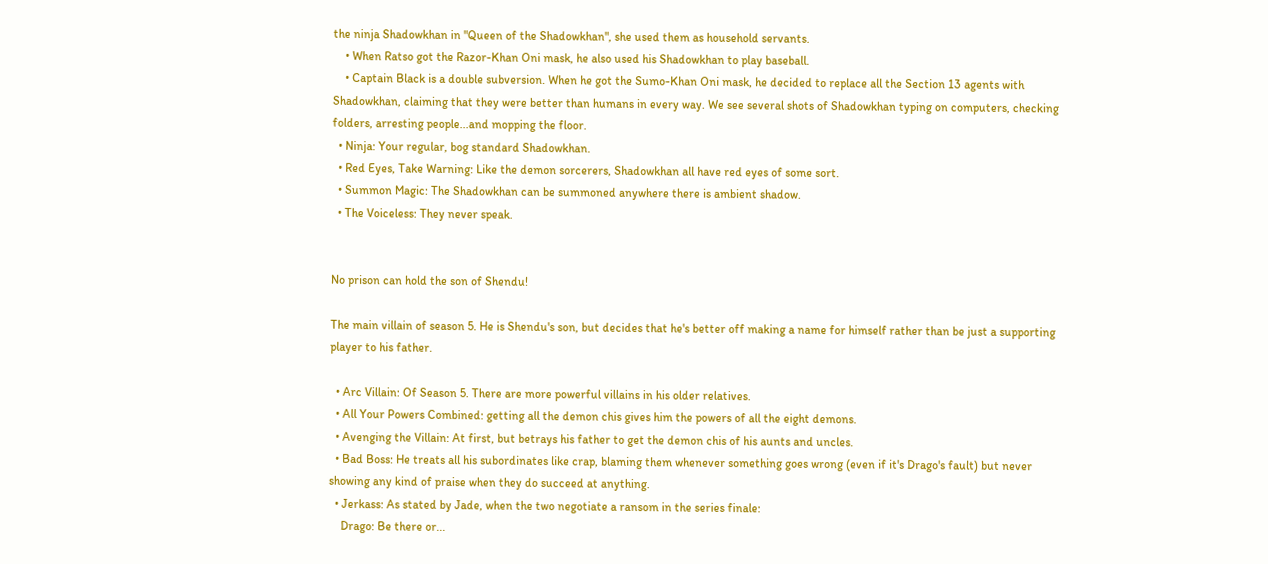the ninja Shadowkhan in "Queen of the Shadowkhan", she used them as household servants.
    • When Ratso got the Razor-Khan Oni mask, he also used his Shadowkhan to play baseball.
    • Captain Black is a double subversion. When he got the Sumo-Khan Oni mask, he decided to replace all the Section 13 agents with Shadowkhan, claiming that they were better than humans in every way. We see several shots of Shadowkhan typing on computers, checking folders, arresting people...and mopping the floor.
  • Ninja: Your regular, bog standard Shadowkhan.
  • Red Eyes, Take Warning: Like the demon sorcerers, Shadowkhan all have red eyes of some sort.
  • Summon Magic: The Shadowkhan can be summoned anywhere there is ambient shadow.
  • The Voiceless: They never speak.


No prison can hold the son of Shendu!

The main villain of season 5. He is Shendu's son, but decides that he's better off making a name for himself rather than be just a supporting player to his father.

  • Arc Villain: Of Season 5. There are more powerful villains in his older relatives.
  • All Your Powers Combined: getting all the demon chis gives him the powers of all the eight demons.
  • Avenging the Villain: At first, but betrays his father to get the demon chis of his aunts and uncles.
  • Bad Boss: He treats all his subordinates like crap, blaming them whenever something goes wrong (even if it's Drago's fault) but never showing any kind of praise when they do succeed at anything.
  • Jerkass: As stated by Jade, when the two negotiate a ransom in the series finale:
    Drago: Be there or...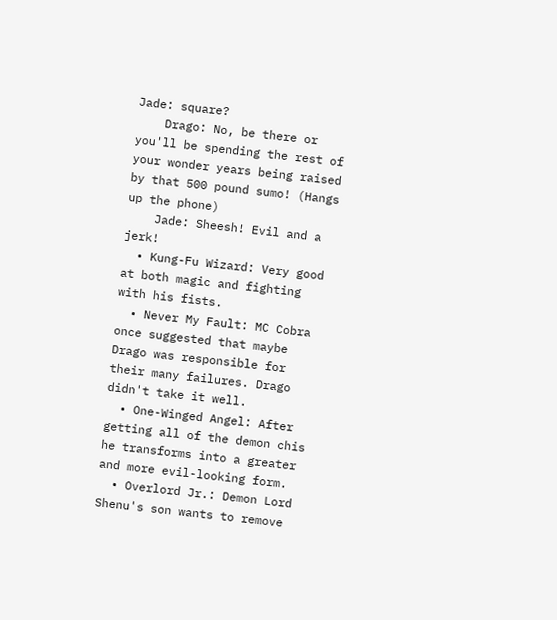Jade: square?
    Drago: No, be there or you'll be spending the rest of your wonder years being raised by that 500 pound sumo! (Hangs up the phone)
    Jade: Sheesh! Evil and a jerk!
  • Kung-Fu Wizard: Very good at both magic and fighting with his fists.
  • Never My Fault: MC Cobra once suggested that maybe Drago was responsible for their many failures. Drago didn't take it well.
  • One-Winged Angel: After getting all of the demon chis he transforms into a greater and more evil-looking form.
  • Overlord Jr.: Demon Lord Shenu's son wants to remove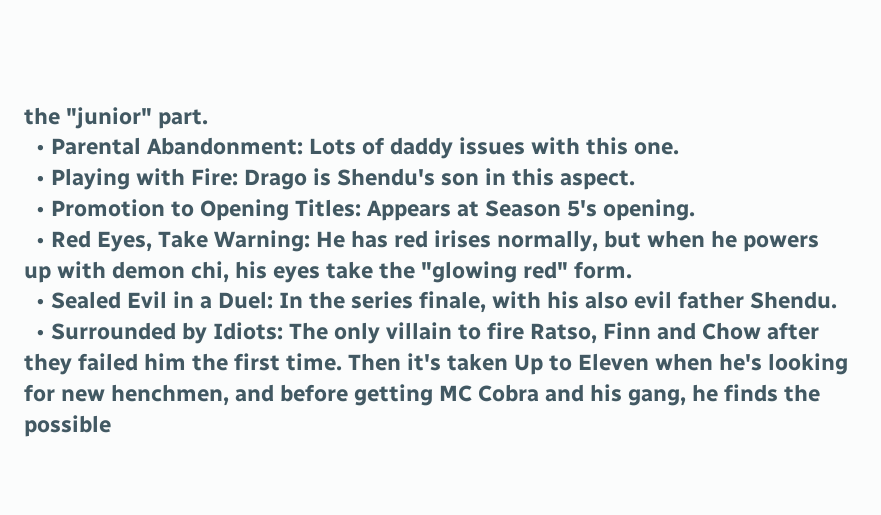the "junior" part.
  • Parental Abandonment: Lots of daddy issues with this one.
  • Playing with Fire: Drago is Shendu's son in this aspect.
  • Promotion to Opening Titles: Appears at Season 5's opening.
  • Red Eyes, Take Warning: He has red irises normally, but when he powers up with demon chi, his eyes take the "glowing red" form.
  • Sealed Evil in a Duel: In the series finale, with his also evil father Shendu.
  • Surrounded by Idiots: The only villain to fire Ratso, Finn and Chow after they failed him the first time. Then it's taken Up to Eleven when he's looking for new henchmen, and before getting MC Cobra and his gang, he finds the possible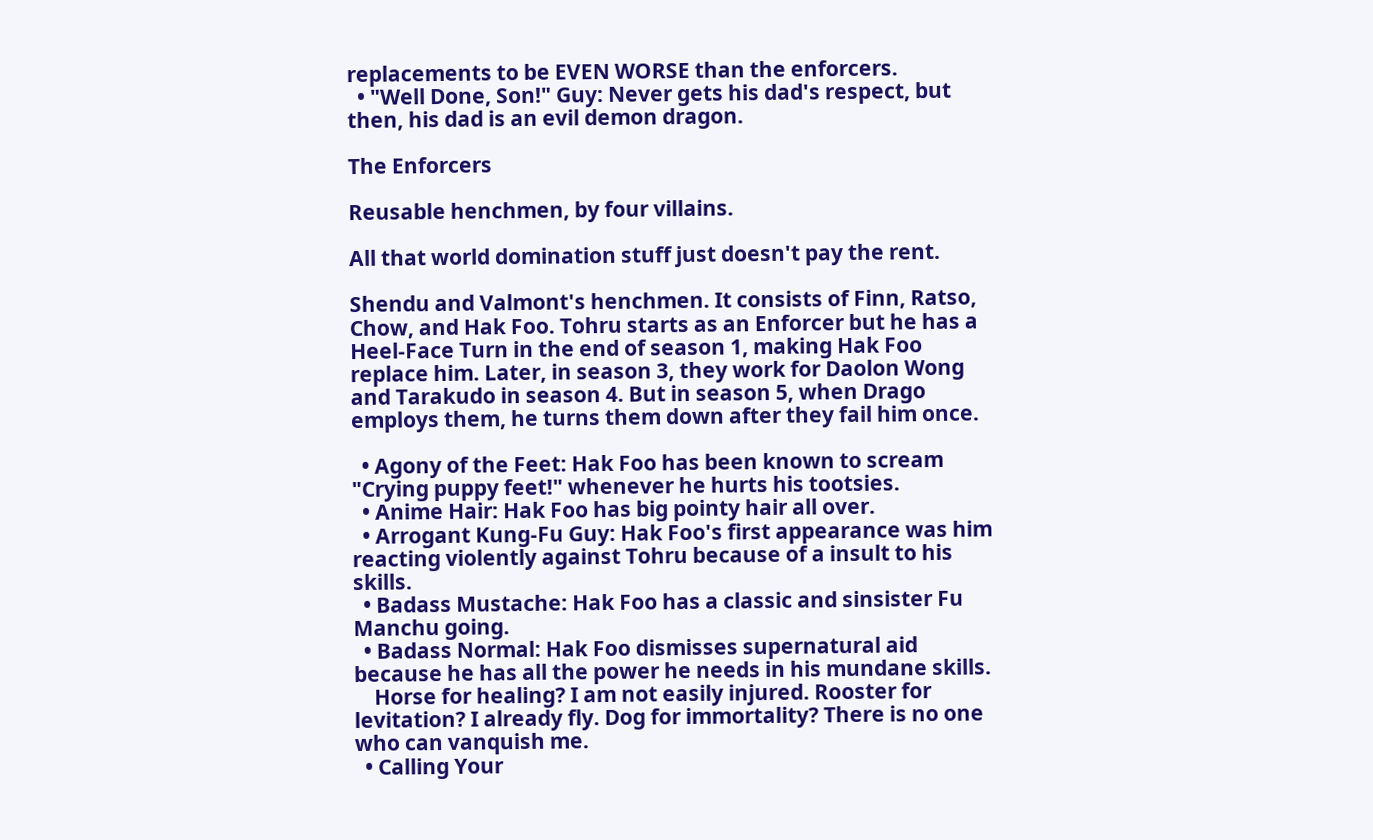replacements to be EVEN WORSE than the enforcers.
  • "Well Done, Son!" Guy: Never gets his dad's respect, but then, his dad is an evil demon dragon.

The Enforcers

Reusable henchmen, by four villains.

All that world domination stuff just doesn't pay the rent.

Shendu and Valmont's henchmen. It consists of Finn, Ratso, Chow, and Hak Foo. Tohru starts as an Enforcer but he has a Heel-Face Turn in the end of season 1, making Hak Foo replace him. Later, in season 3, they work for Daolon Wong and Tarakudo in season 4. But in season 5, when Drago employs them, he turns them down after they fail him once.

  • Agony of the Feet: Hak Foo has been known to scream "Crying puppy feet!" whenever he hurts his tootsies.
  • Anime Hair: Hak Foo has big pointy hair all over.
  • Arrogant Kung-Fu Guy: Hak Foo's first appearance was him reacting violently against Tohru because of a insult to his skills.
  • Badass Mustache: Hak Foo has a classic and sinsister Fu Manchu going.
  • Badass Normal: Hak Foo dismisses supernatural aid because he has all the power he needs in his mundane skills.
    Horse for healing? I am not easily injured. Rooster for levitation? I already fly. Dog for immortality? There is no one who can vanquish me.
  • Calling Your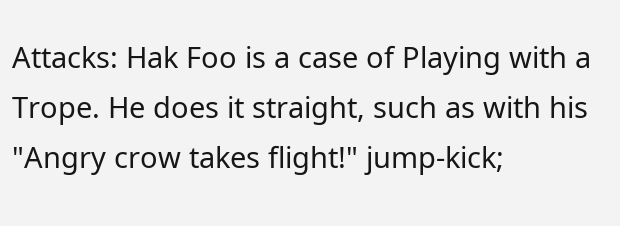Attacks: Hak Foo is a case of Playing with a Trope. He does it straight, such as with his "Angry crow takes flight!" jump-kick;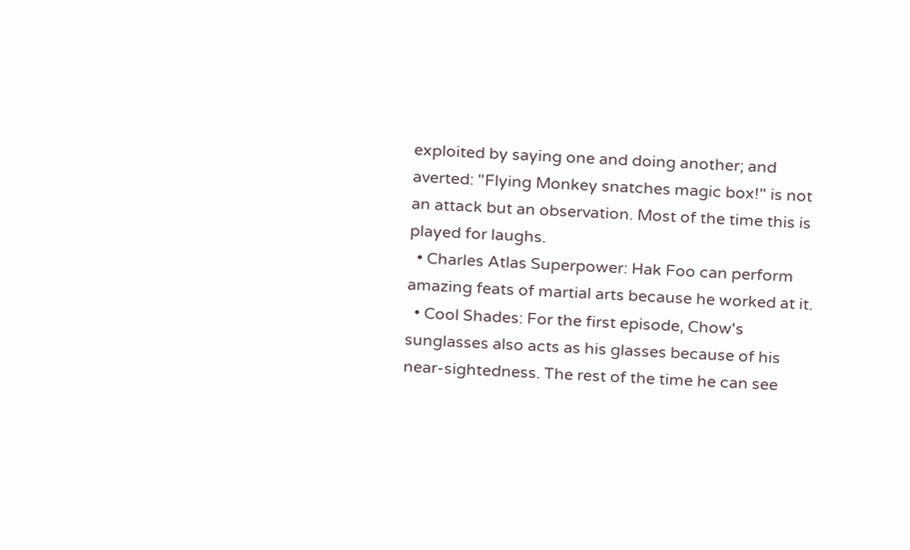exploited by saying one and doing another; and averted: "Flying Monkey snatches magic box!" is not an attack but an observation. Most of the time this is played for laughs.
  • Charles Atlas Superpower: Hak Foo can perform amazing feats of martial arts because he worked at it.
  • Cool Shades: For the first episode, Chow's sunglasses also acts as his glasses because of his near-sightedness. The rest of the time he can see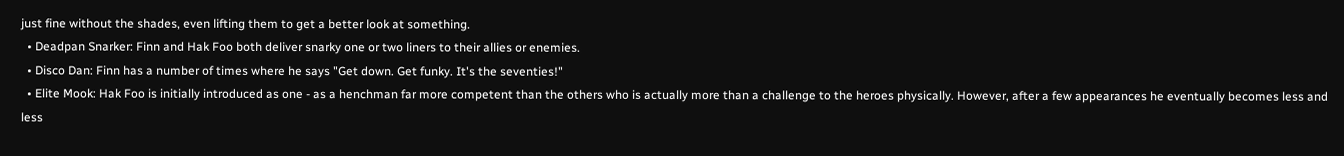just fine without the shades, even lifting them to get a better look at something.
  • Deadpan Snarker: Finn and Hak Foo both deliver snarky one or two liners to their allies or enemies.
  • Disco Dan: Finn has a number of times where he says "Get down. Get funky. It's the seventies!"
  • Elite Mook: Hak Foo is initially introduced as one - as a henchman far more competent than the others who is actually more than a challenge to the heroes physically. However, after a few appearances he eventually becomes less and less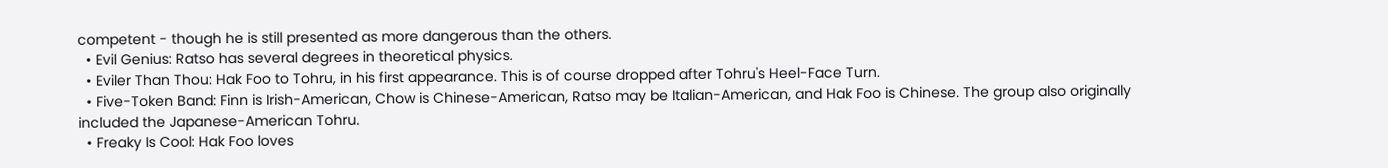competent - though he is still presented as more dangerous than the others.
  • Evil Genius: Ratso has several degrees in theoretical physics.
  • Eviler Than Thou: Hak Foo to Tohru, in his first appearance. This is of course dropped after Tohru's Heel-Face Turn.
  • Five-Token Band: Finn is Irish-American, Chow is Chinese-American, Ratso may be Italian-American, and Hak Foo is Chinese. The group also originally included the Japanese-American Tohru.
  • Freaky Is Cool: Hak Foo loves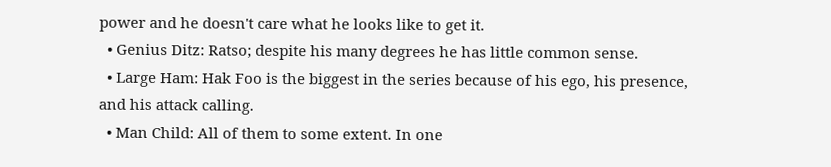power and he doesn't care what he looks like to get it.
  • Genius Ditz: Ratso; despite his many degrees he has little common sense.
  • Large Ham: Hak Foo is the biggest in the series because of his ego, his presence, and his attack calling.
  • Man Child: All of them to some extent. In one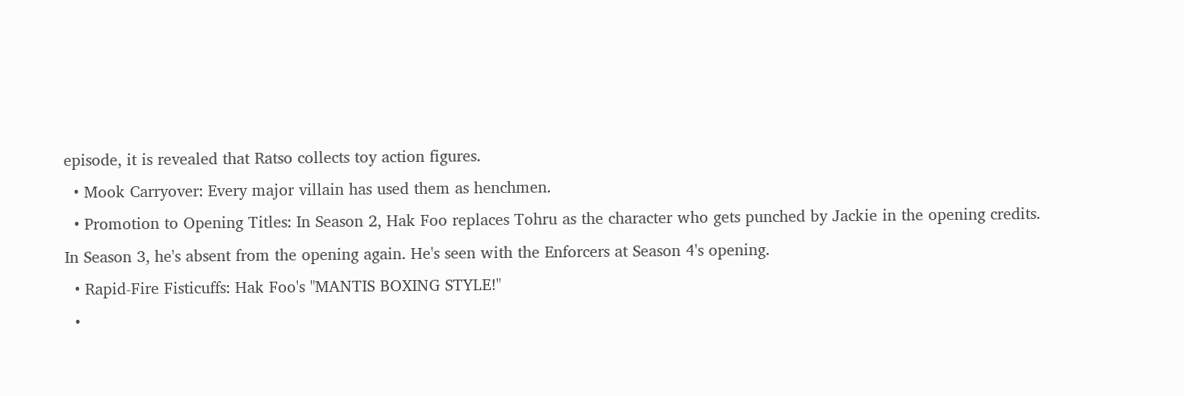episode, it is revealed that Ratso collects toy action figures.
  • Mook Carryover: Every major villain has used them as henchmen.
  • Promotion to Opening Titles: In Season 2, Hak Foo replaces Tohru as the character who gets punched by Jackie in the opening credits. In Season 3, he's absent from the opening again. He's seen with the Enforcers at Season 4's opening.
  • Rapid-Fire Fisticuffs: Hak Foo's "MANTIS BOXING STYLE!"
  •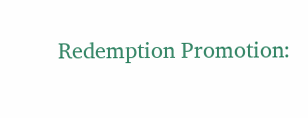Redemption Promotion: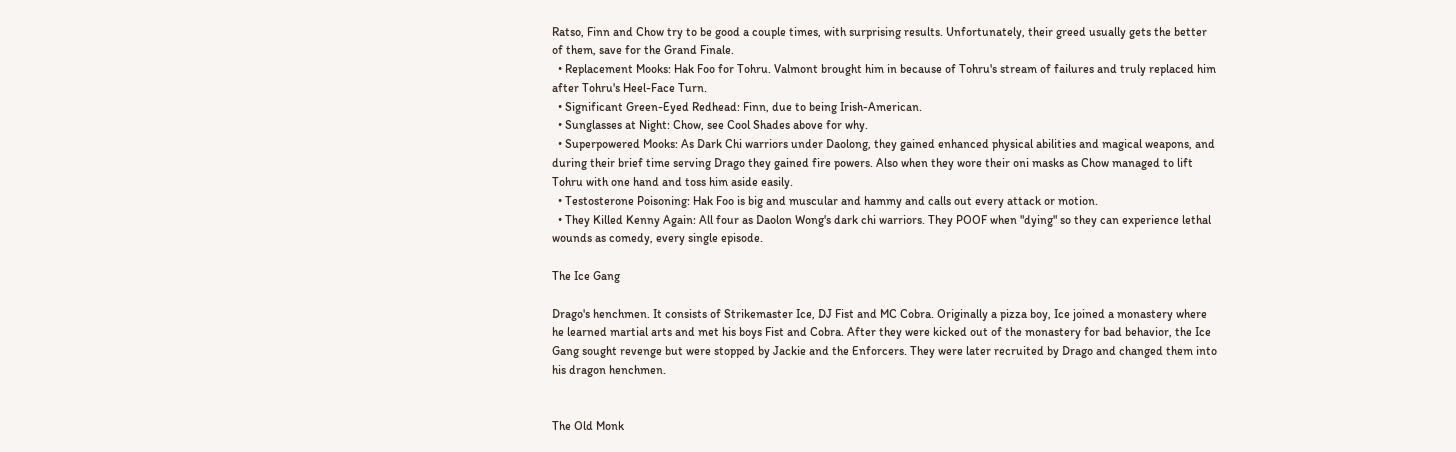Ratso, Finn and Chow try to be good a couple times, with surprising results. Unfortunately, their greed usually gets the better of them, save for the Grand Finale.
  • Replacement Mooks: Hak Foo for Tohru. Valmont brought him in because of Tohru's stream of failures and truly replaced him after Tohru's Heel-Face Turn.
  • Significant Green-Eyed Redhead: Finn, due to being Irish-American.
  • Sunglasses at Night: Chow, see Cool Shades above for why.
  • Superpowered Mooks: As Dark Chi warriors under Daolong, they gained enhanced physical abilities and magical weapons, and during their brief time serving Drago they gained fire powers. Also when they wore their oni masks as Chow managed to lift Tohru with one hand and toss him aside easily.
  • Testosterone Poisoning: Hak Foo is big and muscular and hammy and calls out every attack or motion.
  • They Killed Kenny Again: All four as Daolon Wong's dark chi warriors. They POOF when "dying" so they can experience lethal wounds as comedy, every single episode.

The Ice Gang

Drago's henchmen. It consists of Strikemaster Ice, DJ Fist and MC Cobra. Originally a pizza boy, Ice joined a monastery where he learned martial arts and met his boys Fist and Cobra. After they were kicked out of the monastery for bad behavior, the Ice Gang sought revenge but were stopped by Jackie and the Enforcers. They were later recruited by Drago and changed them into his dragon henchmen.


The Old Monk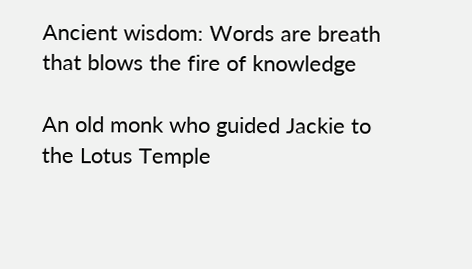Ancient wisdom: Words are breath that blows the fire of knowledge

An old monk who guided Jackie to the Lotus Temple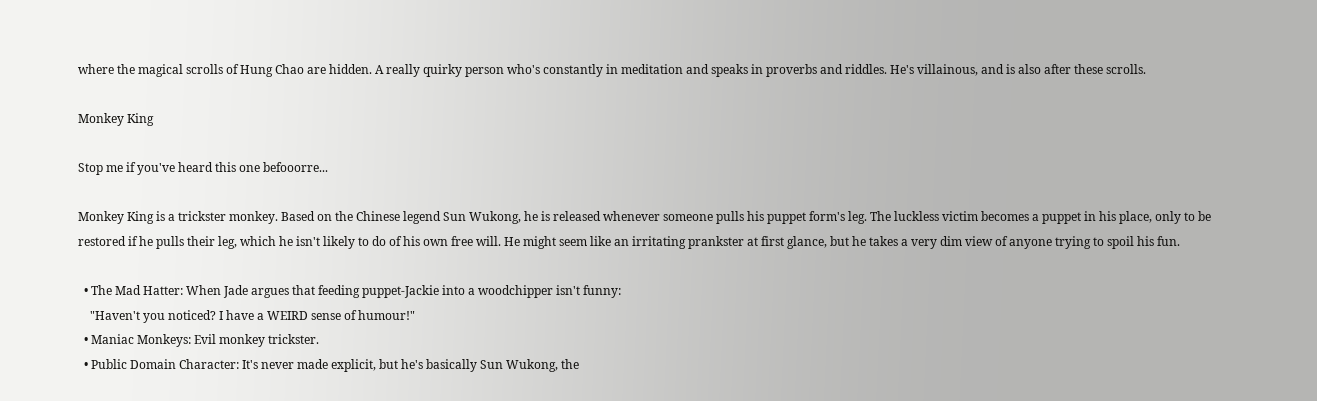where the magical scrolls of Hung Chao are hidden. A really quirky person who's constantly in meditation and speaks in proverbs and riddles. He's villainous, and is also after these scrolls.

Monkey King

Stop me if you've heard this one befooorre...

Monkey King is a trickster monkey. Based on the Chinese legend Sun Wukong, he is released whenever someone pulls his puppet form's leg. The luckless victim becomes a puppet in his place, only to be restored if he pulls their leg, which he isn't likely to do of his own free will. He might seem like an irritating prankster at first glance, but he takes a very dim view of anyone trying to spoil his fun.

  • The Mad Hatter: When Jade argues that feeding puppet-Jackie into a woodchipper isn't funny:
    "Haven't you noticed? I have a WEIRD sense of humour!"
  • Maniac Monkeys: Evil monkey trickster.
  • Public Domain Character: It's never made explicit, but he's basically Sun Wukong, the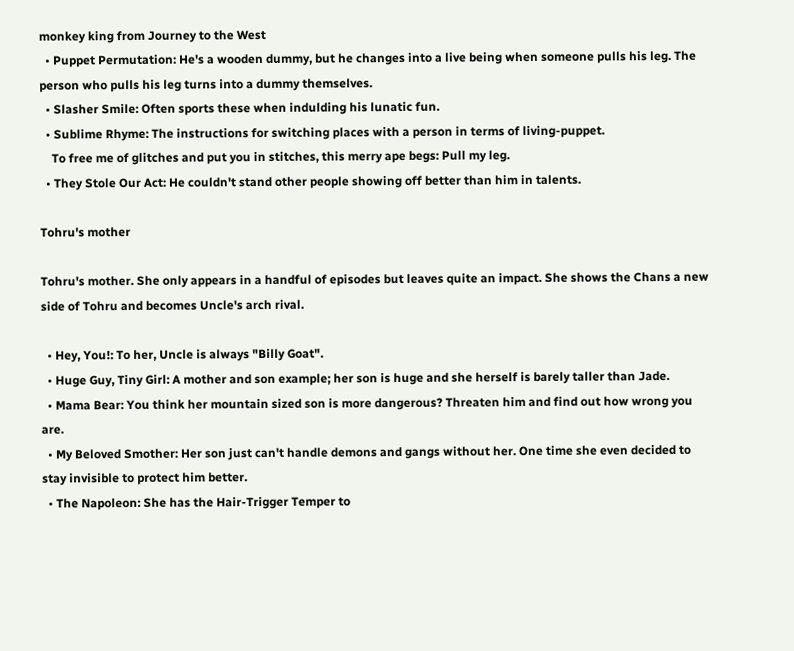monkey king from Journey to the West
  • Puppet Permutation: He's a wooden dummy, but he changes into a live being when someone pulls his leg. The person who pulls his leg turns into a dummy themselves.
  • Slasher Smile: Often sports these when indulding his lunatic fun.
  • Sublime Rhyme: The instructions for switching places with a person in terms of living-puppet.
    To free me of glitches and put you in stitches, this merry ape begs: Pull my leg.
  • They Stole Our Act: He couldn't stand other people showing off better than him in talents.

Tohru's mother

Tohru's mother. She only appears in a handful of episodes but leaves quite an impact. She shows the Chans a new side of Tohru and becomes Uncle's arch rival.

  • Hey, You!: To her, Uncle is always "Billy Goat".
  • Huge Guy, Tiny Girl: A mother and son example; her son is huge and she herself is barely taller than Jade.
  • Mama Bear: You think her mountain sized son is more dangerous? Threaten him and find out how wrong you are.
  • My Beloved Smother: Her son just can't handle demons and gangs without her. One time she even decided to stay invisible to protect him better.
  • The Napoleon: She has the Hair-Trigger Temper to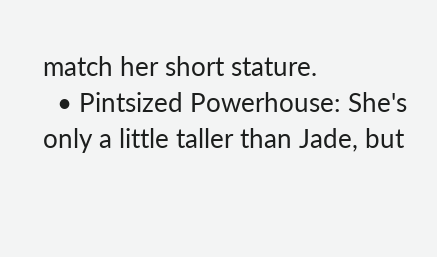match her short stature.
  • Pintsized Powerhouse: She's only a little taller than Jade, but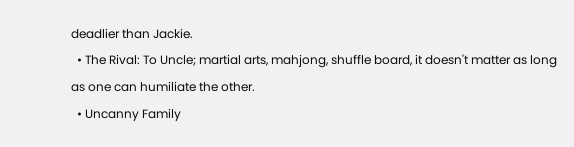deadlier than Jackie.
  • The Rival: To Uncle; martial arts, mahjong, shuffle board, it doesn't matter as long as one can humiliate the other.
  • Uncanny Family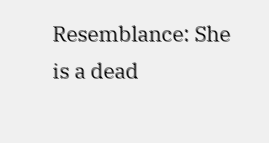Resemblance: She is a dead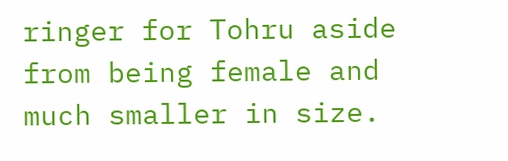ringer for Tohru aside from being female and much smaller in size.